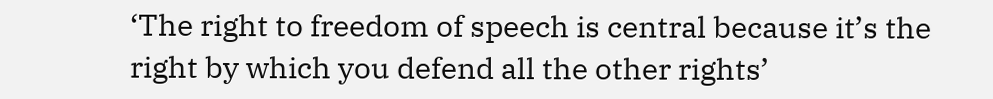‘The right to freedom of speech is central because it’s the right by which you defend all the other rights’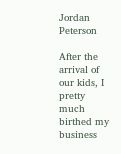Jordan Peterson

After the arrival of our kids, I pretty much birthed my business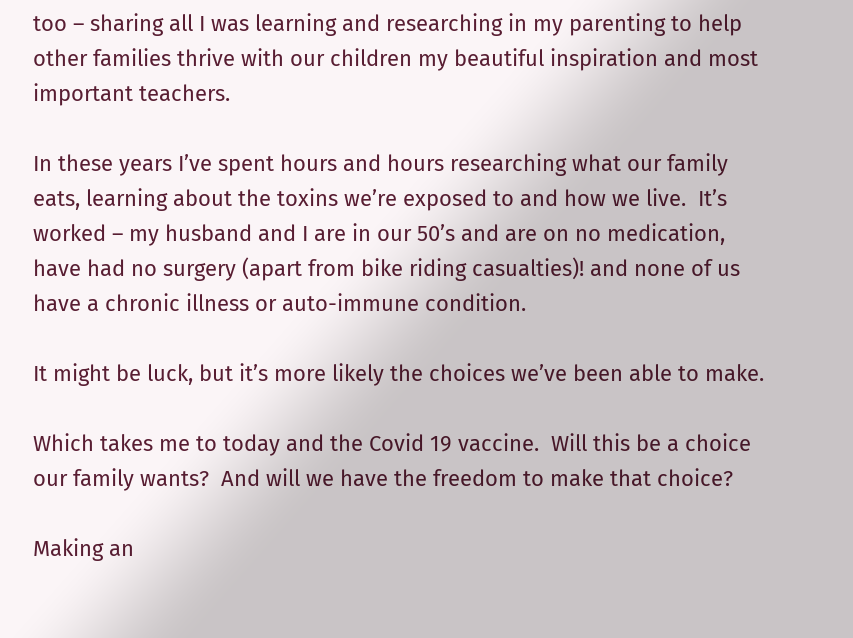too – sharing all I was learning and researching in my parenting to help other families thrive with our children my beautiful inspiration and most important teachers.

In these years I’ve spent hours and hours researching what our family eats, learning about the toxins we’re exposed to and how we live.  It’s worked – my husband and I are in our 50’s and are on no medication, have had no surgery (apart from bike riding casualties)! and none of us have a chronic illness or auto-immune condition.

It might be luck, but it’s more likely the choices we’ve been able to make.

Which takes me to today and the Covid 19 vaccine.  Will this be a choice our family wants?  And will we have the freedom to make that choice?

Making an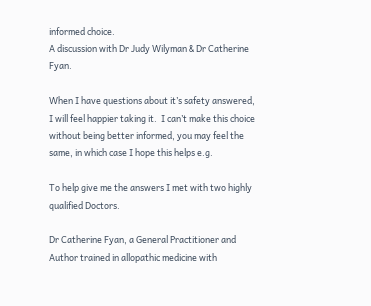informed choice.
A discussion with Dr Judy Wilyman & Dr Catherine Fyan.

When I have questions about it’s safety answered, I will feel happier taking it.  I can’t make this choice without being better informed, you may feel the same, in which case I hope this helps e.g.

To help give me the answers I met with two highly qualified Doctors.

Dr Catherine Fyan, a General Practitioner and Author trained in allopathic medicine with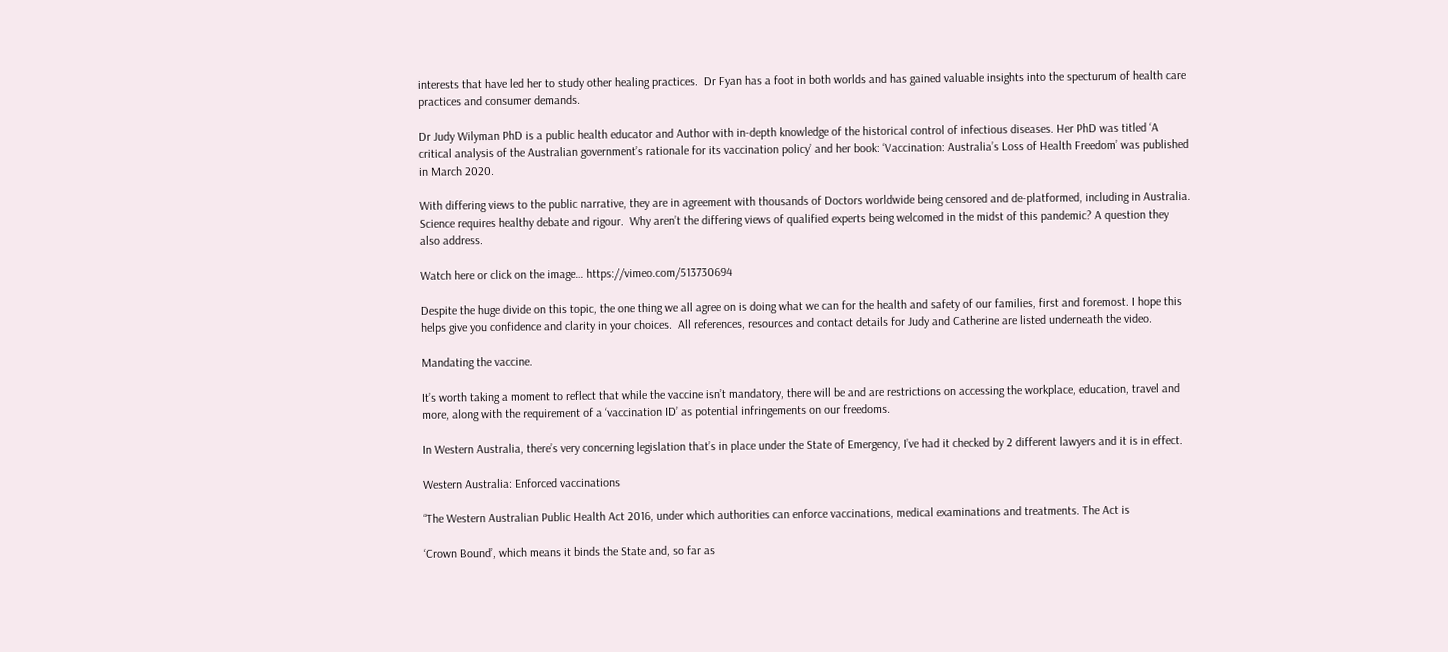interests that have led her to study other healing practices.  Dr Fyan has a foot in both worlds and has gained valuable insights into the specturum of health care practices and consumer demands.

Dr Judy Wilyman PhD is a public health educator and Author with in-depth knowledge of the historical control of infectious diseases. Her PhD was titled ‘A critical analysis of the Australian government’s rationale for its vaccination policy’ and her book: ‘Vaccination: Australia’s Loss of Health Freedom’ was published in March 2020.

With differing views to the public narrative, they are in agreement with thousands of Doctors worldwide being censored and de-platformed, including in Australia.  Science requires healthy debate and rigour.  Why aren’t the differing views of qualified experts being welcomed in the midst of this pandemic? A question they also address.

Watch here or click on the image… https://vimeo.com/513730694

Despite the huge divide on this topic, the one thing we all agree on is doing what we can for the health and safety of our families, first and foremost. I hope this helps give you confidence and clarity in your choices.  All references, resources and contact details for Judy and Catherine are listed underneath the video.

Mandating the vaccine.

It’s worth taking a moment to reflect that while the vaccine isn’t mandatory, there will be and are restrictions on accessing the workplace, education, travel and more, along with the requirement of a ‘vaccination ID’ as potential infringements on our freedoms.

In Western Australia, there’s very concerning legislation that’s in place under the State of Emergency, I’ve had it checked by 2 different lawyers and it is in effect.

Western Australia: Enforced vaccinations

“The Western Australian Public Health Act 2016, under which authorities can enforce vaccinations, medical examinations and treatments. The Act is

‘Crown Bound’, which means it binds the State and, so far as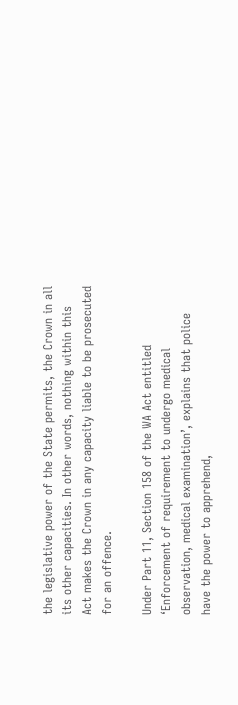the legislative power of the State permits, the Crown in all its other capacities. In other words, nothing within this Act makes the Crown in any capacity liable to be prosecuted for an offence.

Under Part 11, Section 158 of the WA Act entitled ‘Enforcement of requirement to undergo medical observation, medical examination’, explains that police have the power to apprehend,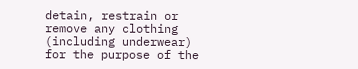detain, restrain or remove any clothing (including underwear) for the purpose of the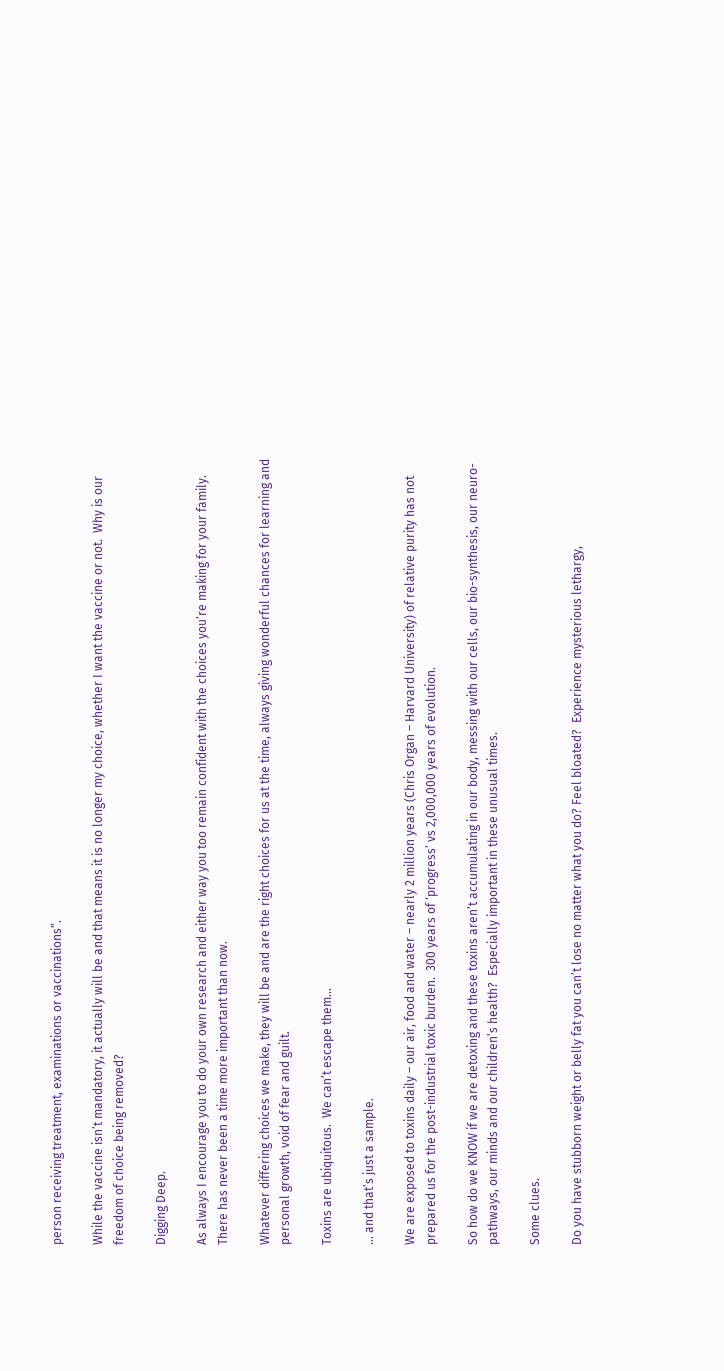person receiving treatment, examinations or vaccinations”.

While the vaccine isn’t mandatory, it actually will be and that means it is no longer my choice, whether I want the vaccine or not.  Why is our freedom of choice being removed?

Digging Deep.

As always I encourage you to do your own research and either way you too remain confident with the choices you’re making for your family.  There has never been a time more important than now.

Whatever differing choices we make, they will be and are the right choices for us at the time, always giving wonderful chances for learning and personal growth, void of fear and guilt.

Toxins are ubiquitous.  We can’t escape them…

… and that’s just a sample.

We are exposed to toxins daily – our air, food and water – nearly 2 million years (Chris Organ – Harvard University) of relative purity has not prepared us for the post-industrial toxic burden.  300 years of ‘progress’ vs 2,000,000 years of evolution.

So how do we KNOW if we are detoxing and these toxins aren’t accumulating in our body, messing with our cells, our bio-synthesis, our neuro-pathways, our minds and our children’s health?  Especially important in these unusual times.

Some clues.

Do you have stubborn weight or belly fat you can’t lose no matter what you do? Feel bloated?  Experience mysterious lethargy,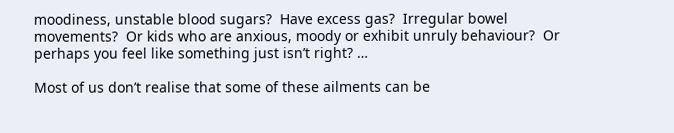moodiness, unstable blood sugars?  Have excess gas?  Irregular bowel movements?  Or kids who are anxious, moody or exhibit unruly behaviour?  Or perhaps you feel like something just isn’t right? …

Most of us don’t realise that some of these ailments can be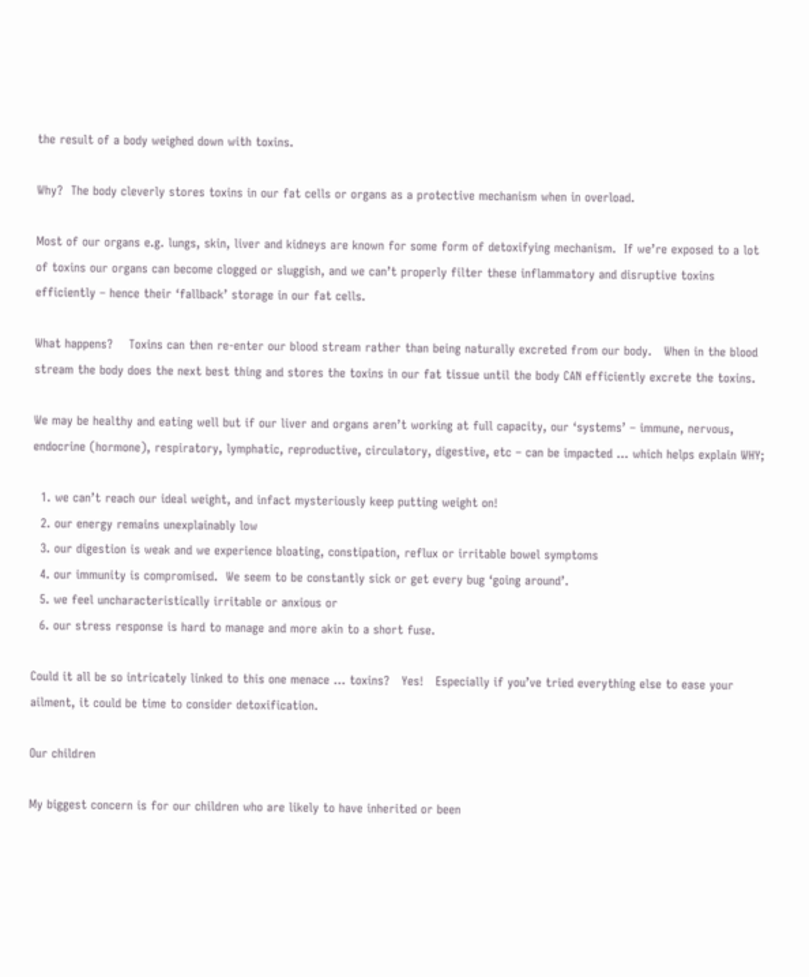the result of a body weighed down with toxins.

Why?  The body cleverly stores toxins in our fat cells or organs as a protective mechanism when in overload.

Most of our organs e.g. lungs, skin, liver and kidneys are known for some form of detoxifying mechanism.  If we’re exposed to a lot of toxins our organs can become clogged or sluggish, and we can’t properly filter these inflammatory and disruptive toxins efficiently – hence their ‘fallback’ storage in our fat cells.

What happens?    Toxins can then re-enter our blood stream rather than being naturally excreted from our body.   When in the blood stream the body does the next best thing and stores the toxins in our fat tissue until the body CAN efficiently excrete the toxins.

We may be healthy and eating well but if our liver and organs aren’t working at full capacity, our ‘systems’ – immune, nervous, endocrine (hormone), respiratory, lymphatic, reproductive, circulatory, digestive, etc – can be impacted … which helps explain WHY;

  1. we can’t reach our ideal weight, and infact mysteriously keep putting weight on!
  2. our energy remains unexplainably low
  3. our digestion is weak and we experience bloating, constipation, reflux or irritable bowel symptoms
  4. our immunity is compromised.  We seem to be constantly sick or get every bug ‘going around’.
  5. we feel uncharacteristically irritable or anxious or
  6. our stress response is hard to manage and more akin to a short fuse.

Could it all be so intricately linked to this one menace … toxins?   Yes!   Especially if you’ve tried everything else to ease your ailment, it could be time to consider detoxification.

Our children

My biggest concern is for our children who are likely to have inherited or been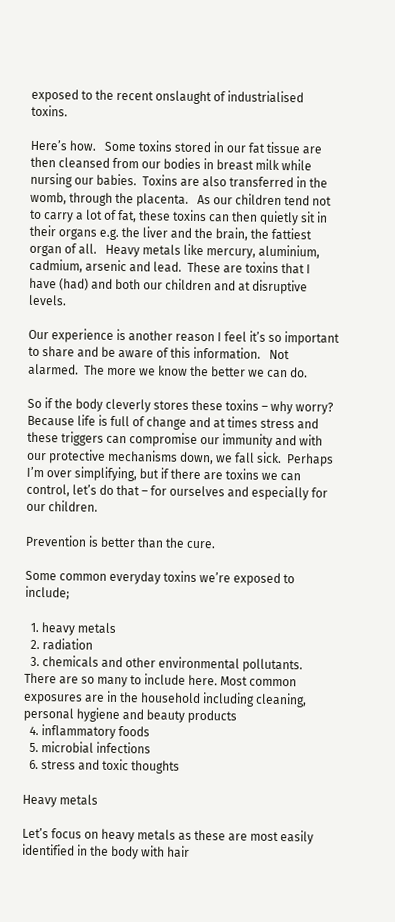exposed to the recent onslaught of industrialised toxins.

Here’s how.   Some toxins stored in our fat tissue are then cleansed from our bodies in breast milk while nursing our babies.  Toxins are also transferred in the womb, through the placenta.   As our children tend not to carry a lot of fat, these toxins can then quietly sit in their organs e.g. the liver and the brain, the fattiest organ of all.   Heavy metals like mercury, aluminium, cadmium, arsenic and lead.  These are toxins that I have (had) and both our children and at disruptive levels.

Our experience is another reason I feel it’s so important to share and be aware of this information.   Not alarmed.  The more we know the better we can do.

So if the body cleverly stores these toxins – why worry?   Because life is full of change and at times stress and these triggers can compromise our immunity and with our protective mechanisms down, we fall sick.  Perhaps I’m over simplifying, but if there are toxins we can control, let’s do that – for ourselves and especially for our children.

Prevention is better than the cure.

Some common everyday toxins we’re exposed to include;

  1. heavy metals
  2. radiation
  3. chemicals and other environmental pollutants. There are so many to include here. Most common exposures are in the household including cleaning, personal hygiene and beauty products
  4. inflammatory foods
  5. microbial infections
  6. stress and toxic thoughts

Heavy metals

Let’s focus on heavy metals as these are most easily identified in the body with hair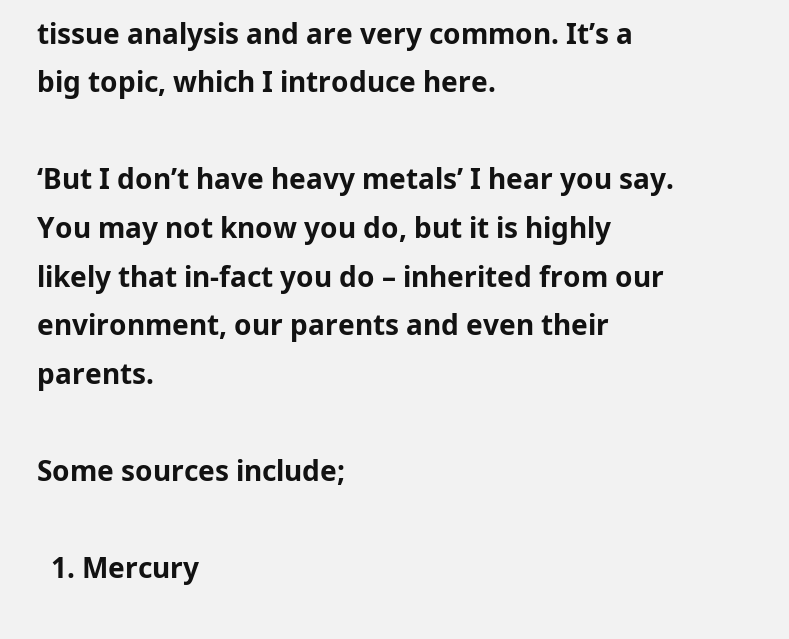tissue analysis and are very common. It’s a big topic, which I introduce here.

‘But I don’t have heavy metals’ I hear you say.   You may not know you do, but it is highly likely that in-fact you do – inherited from our environment, our parents and even their parents.

Some sources include;

  1. Mercury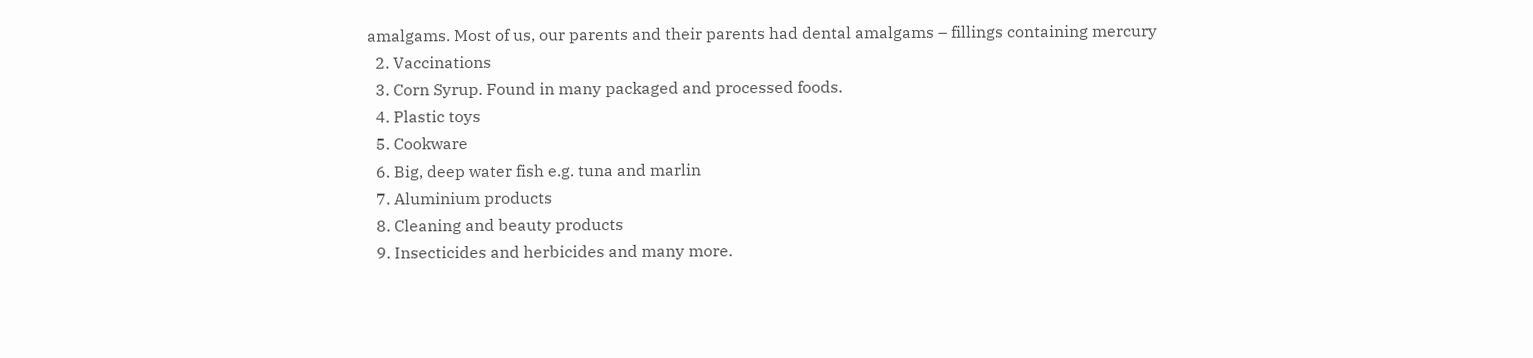amalgams. Most of us, our parents and their parents had dental amalgams – fillings containing mercury
  2. Vaccinations
  3. Corn Syrup. Found in many packaged and processed foods.
  4. Plastic toys
  5. Cookware
  6. Big, deep water fish e.g. tuna and marlin
  7. Aluminium products
  8. Cleaning and beauty products
  9. Insecticides and herbicides and many more.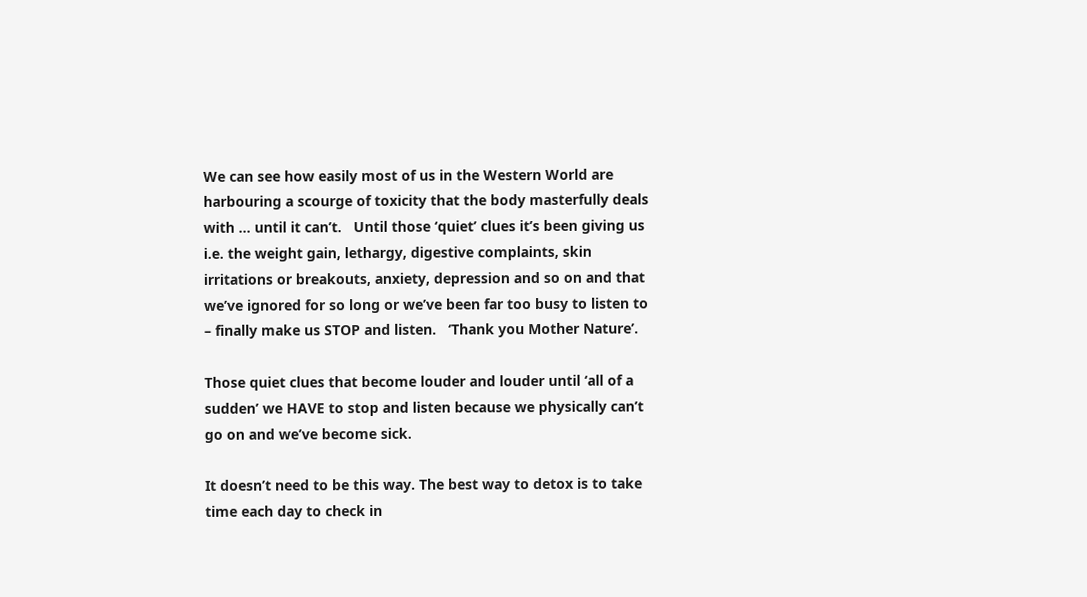We can see how easily most of us in the Western World are harbouring a scourge of toxicity that the body masterfully deals with … until it can’t.   Until those ‘quiet’ clues it’s been giving us i.e. the weight gain, lethargy, digestive complaints, skin irritations or breakouts, anxiety, depression and so on and that we’ve ignored for so long or we’ve been far too busy to listen to – finally make us STOP and listen.   ‘Thank you Mother Nature’.

Those quiet clues that become louder and louder until ‘all of a sudden’ we HAVE to stop and listen because we physically can’t go on and we’ve become sick.

It doesn’t need to be this way. The best way to detox is to take time each day to check in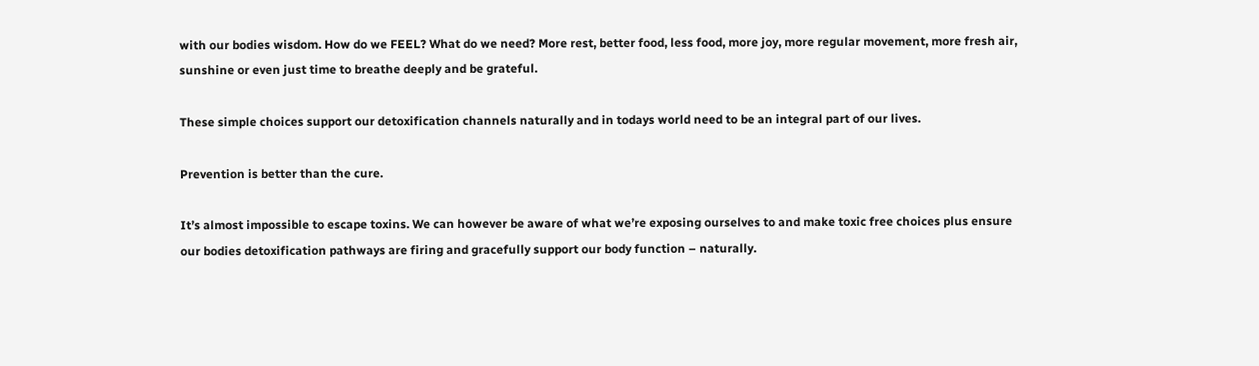with our bodies wisdom. How do we FEEL? What do we need? More rest, better food, less food, more joy, more regular movement, more fresh air, sunshine or even just time to breathe deeply and be grateful.

These simple choices support our detoxification channels naturally and in todays world need to be an integral part of our lives.

Prevention is better than the cure.

It’s almost impossible to escape toxins. We can however be aware of what we’re exposing ourselves to and make toxic free choices plus ensure our bodies detoxification pathways are firing and gracefully support our body function – naturally.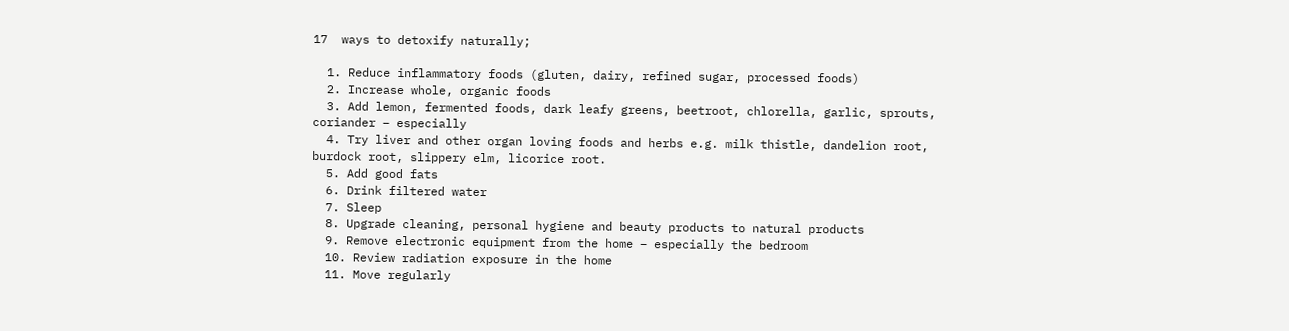17  ways to detoxify naturally;

  1. Reduce inflammatory foods (gluten, dairy, refined sugar, processed foods)
  2. Increase whole, organic foods
  3. Add lemon, fermented foods, dark leafy greens, beetroot, chlorella, garlic, sprouts, coriander – especially
  4. Try liver and other organ loving foods and herbs e.g. milk thistle, dandelion root, burdock root, slippery elm, licorice root.
  5. Add good fats
  6. Drink filtered water
  7. Sleep
  8. Upgrade cleaning, personal hygiene and beauty products to natural products
  9. Remove electronic equipment from the home – especially the bedroom
  10. Review radiation exposure in the home
  11. Move regularly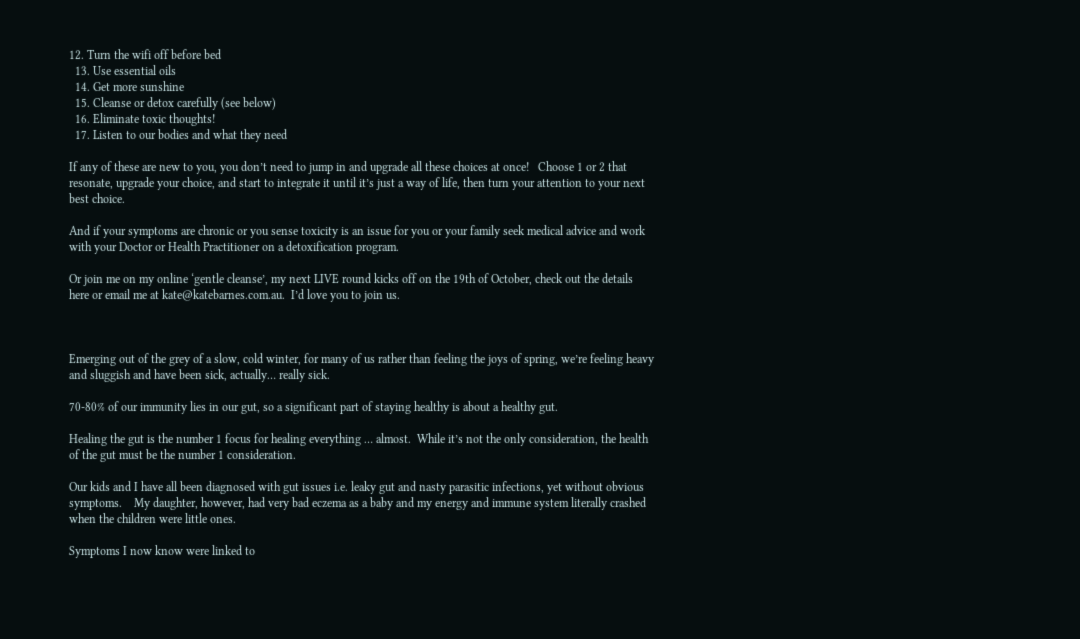12. Turn the wifi off before bed
  13. Use essential oils
  14. Get more sunshine
  15. Cleanse or detox carefully (see below)
  16. Eliminate toxic thoughts!
  17. Listen to our bodies and what they need

If any of these are new to you, you don’t need to jump in and upgrade all these choices at once!   Choose 1 or 2 that resonate, upgrade your choice, and start to integrate it until it’s just a way of life, then turn your attention to your next best choice.

And if your symptoms are chronic or you sense toxicity is an issue for you or your family seek medical advice and work with your Doctor or Health Practitioner on a detoxification program.

Or join me on my online ‘gentle cleanse’, my next LIVE round kicks off on the 19th of October, check out the details here or email me at kate@katebarnes.com.au.  I’d love you to join us.



Emerging out of the grey of a slow, cold winter, for many of us rather than feeling the joys of spring, we’re feeling heavy and sluggish and have been sick, actually… really sick.

70-80% of our immunity lies in our gut, so a significant part of staying healthy is about a healthy gut.

Healing the gut is the number 1 focus for healing everything … almost.  While it’s not the only consideration, the health of the gut must be the number 1 consideration.

Our kids and I have all been diagnosed with gut issues i.e. leaky gut and nasty parasitic infections, yet without obvious symptoms.    My daughter, however, had very bad eczema as a baby and my energy and immune system literally crashed when the children were little ones.

Symptoms I now know were linked to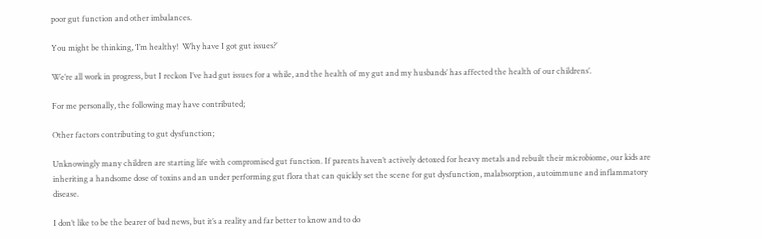poor gut function and other imbalances.

You might be thinking, ‘I’m healthy!  Why have I got gut issues?’

We’re all work in progress, but I reckon I’ve had gut issues for a while, and the health of my gut and my husbands’ has affected the health of our childrens’.

For me personally, the following may have contributed;

Other factors contributing to gut dysfunction;

Unknowingly many children are starting life with compromised gut function. If parents haven’t actively detoxed for heavy metals and rebuilt their microbiome, our kids are inheriting a handsome dose of toxins and an under performing gut flora that can quickly set the scene for gut dysfunction, malabsorption, autoimmune and inflammatory disease.

I don’t like to be the bearer of bad news, but it’s a reality and far better to know and to do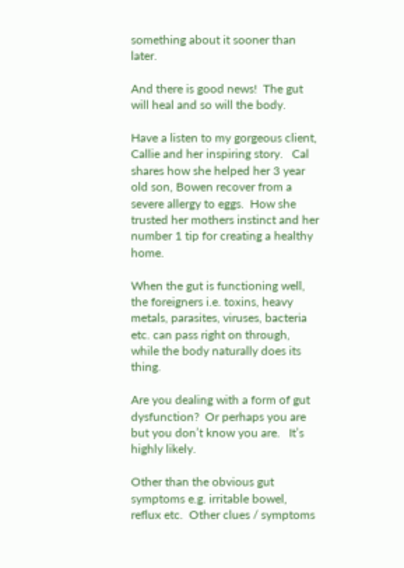something about it sooner than later.

And there is good news!  The gut will heal and so will the body.

Have a listen to my gorgeous client, Callie and her inspiring story.   Cal shares how she helped her 3 year old son, Bowen recover from a severe allergy to eggs.  How she trusted her mothers instinct and her number 1 tip for creating a healthy home.

When the gut is functioning well, the foreigners i.e. toxins, heavy metals, parasites, viruses, bacteria etc. can pass right on through, while the body naturally does its thing.

Are you dealing with a form of gut dysfunction?  Or perhaps you are but you don’t know you are.   It’s highly likely.

Other than the obvious gut symptoms e.g. irritable bowel, reflux etc.  Other clues / symptoms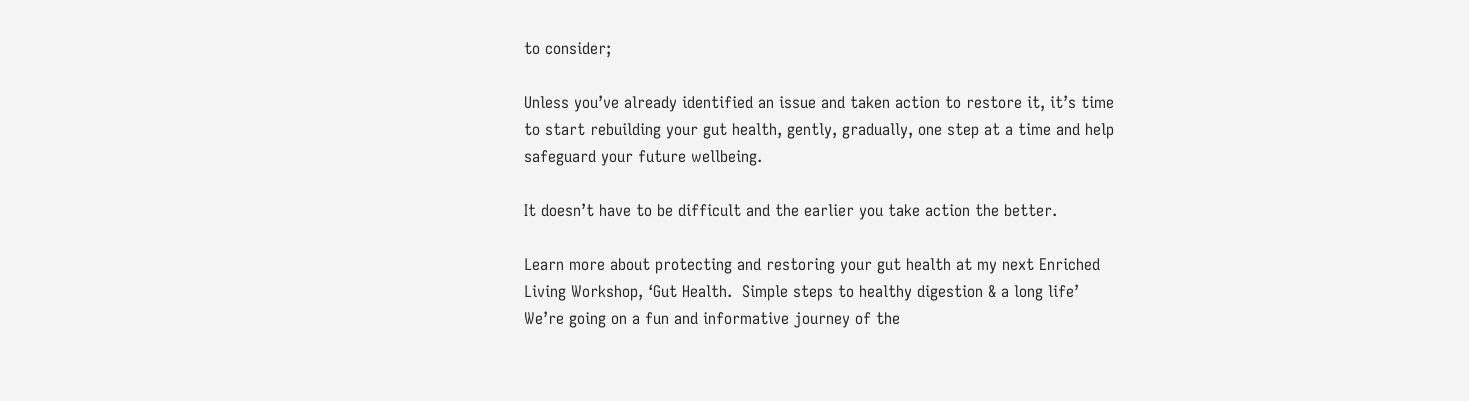to consider;

Unless you’ve already identified an issue and taken action to restore it, it’s time to start rebuilding your gut health, gently, gradually, one step at a time and help safeguard your future wellbeing.

It doesn’t have to be difficult and the earlier you take action the better.

Learn more about protecting and restoring your gut health at my next Enriched Living Workshop, ‘Gut Health.  Simple steps to healthy digestion & a long life’    We’re going on a fun and informative journey of the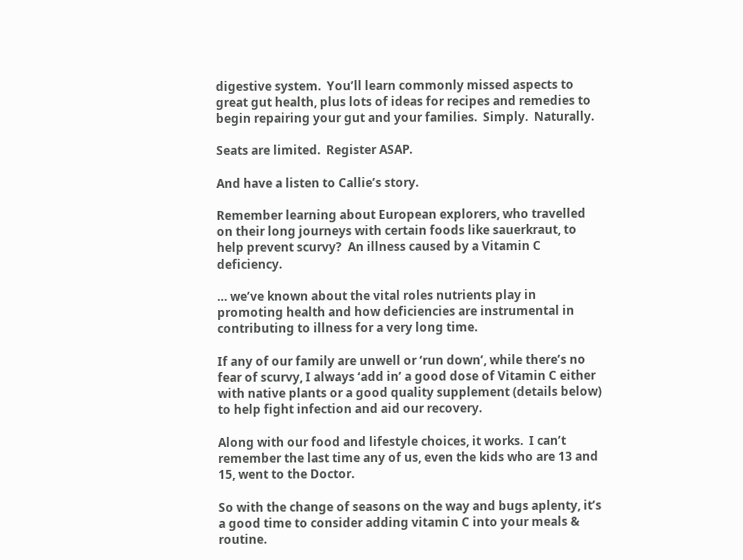digestive system.  You’ll learn commonly missed aspects to great gut health, plus lots of ideas for recipes and remedies to begin repairing your gut and your families.  Simply.  Naturally.

Seats are limited.  Register ASAP.

And have a listen to Callie’s story.

Remember learning about European explorers, who travelled on their long journeys with certain foods like sauerkraut, to help prevent scurvy?  An illness caused by a Vitamin C deficiency.

… we’ve known about the vital roles nutrients play in promoting health and how deficiencies are instrumental in contributing to illness for a very long time.

If any of our family are unwell or ‘run down’, while there’s no fear of scurvy, I always ‘add in’ a good dose of Vitamin C either with native plants or a good quality supplement (details below) to help fight infection and aid our recovery.

Along with our food and lifestyle choices, it works.  I can’t remember the last time any of us, even the kids who are 13 and 15, went to the Doctor.

So with the change of seasons on the way and bugs aplenty, it’s a good time to consider adding vitamin C into your meals & routine.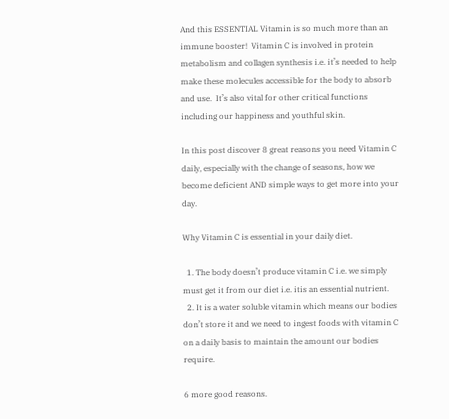And this ESSENTIAL Vitamin is so much more than an immune booster!  Vitamin C is involved in protein metabolism and collagen synthesis i.e. it’s needed to help make these molecules accessible for the body to absorb and use.  It’s also vital for other critical functions including our happiness and youthful skin.

In this post discover 8 great reasons you need Vitamin C daily, especially with the change of seasons, how we become deficient AND simple ways to get more into your day.

Why Vitamin C is essential in your daily diet.

  1. The body doesn’t produce vitamin C i.e. we simply must get it from our diet i.e. itis an essential nutrient.
  2. It is a water soluble vitamin which means our bodies don’t store it and we need to ingest foods with vitamin C on a daily basis to maintain the amount our bodies require.

6 more good reasons.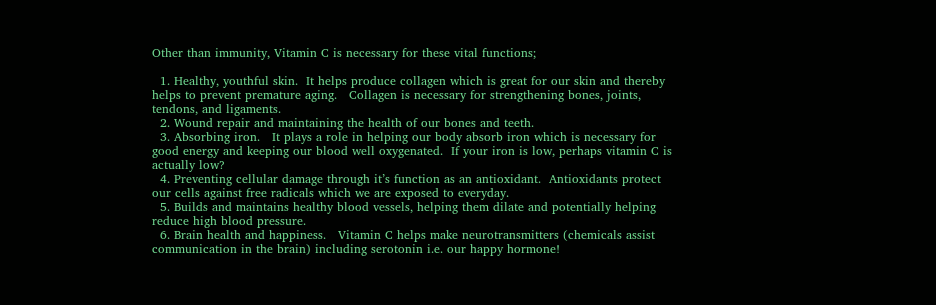Other than immunity, Vitamin C is necessary for these vital functions;

  1. Healthy, youthful skin.  It helps produce collagen which is great for our skin and thereby helps to prevent premature aging.   Collagen is necessary for strengthening bones, joints, tendons, and ligaments.
  2. Wound repair and maintaining the health of our bones and teeth.
  3. Absorbing iron.   It plays a role in helping our body absorb iron which is necessary for good energy and keeping our blood well oxygenated.  If your iron is low, perhaps vitamin C is actually low?
  4. Preventing cellular damage through it’s function as an antioxidant.  Antioxidants protect our cells against free radicals which we are exposed to everyday.
  5. Builds and maintains healthy blood vessels, helping them dilate and potentially helping reduce high blood pressure.
  6. Brain health and happiness.   Vitamin C helps make neurotransmitters (chemicals assist communication in the brain) including serotonin i.e. our happy hormone!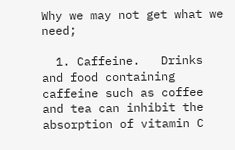Why we may not get what we need;

  1. Caffeine.   Drinks and food containing caffeine such as coffee and tea can inhibit the absorption of vitamin C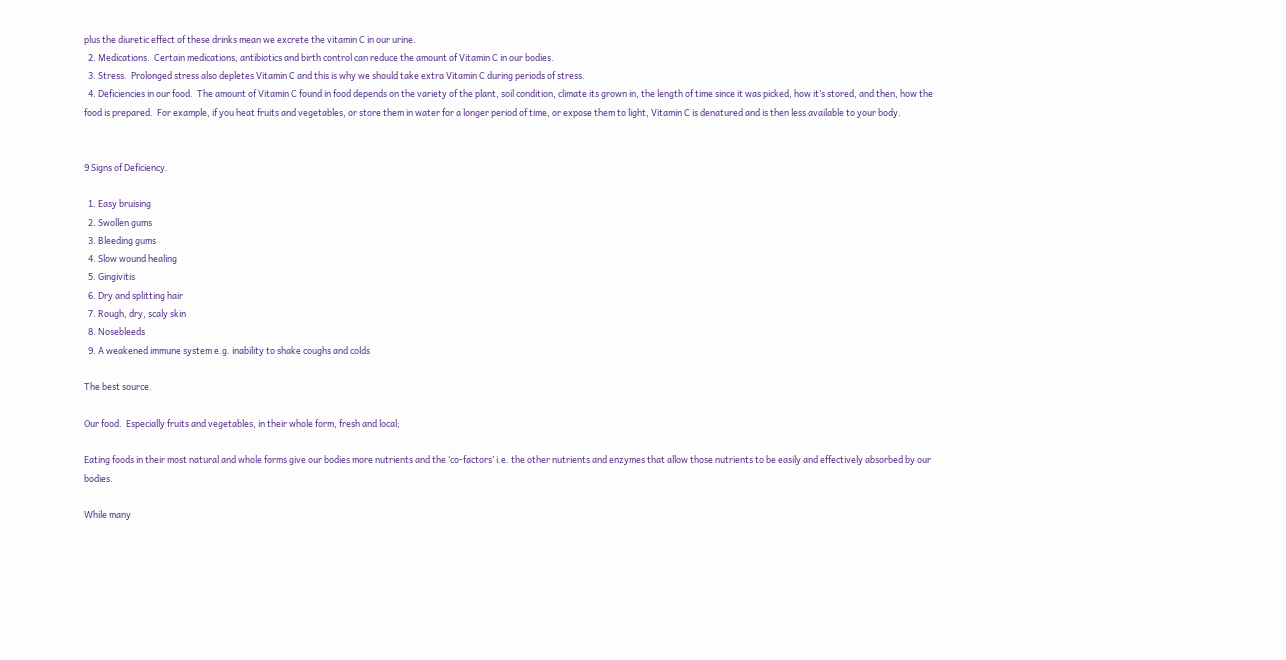plus the diuretic effect of these drinks mean we excrete the vitamin C in our urine.
  2. Medications.  Certain medications, antibiotics and birth control can reduce the amount of Vitamin C in our bodies.
  3. Stress.  Prolonged stress also depletes Vitamin C and this is why we should take extra Vitamin C during periods of stress.
  4. Deficiencies in our food.  The amount of Vitamin C found in food depends on the variety of the plant, soil condition, climate its grown in, the length of time since it was picked, how it’s stored, and then, how the food is prepared.  For example, if you heat fruits and vegetables, or store them in water for a longer period of time, or expose them to light, Vitamin C is denatured and is then less available to your body.


9 Signs of Deficiency.

  1. Easy bruising
  2. Swollen gums
  3. Bleeding gums
  4. Slow wound healing
  5. Gingivitis
  6. Dry and splitting hair
  7. Rough, dry, scaly skin
  8. Nosebleeds
  9. A weakened immune system e.g. inability to shake coughs and colds

The best source.

Our food.  Especially fruits and vegetables, in their whole form, fresh and local;

Eating foods in their most natural and whole forms give our bodies more nutrients and the ‘co-factors’ i.e. the other nutrients and enzymes that allow those nutrients to be easily and effectively absorbed by our bodies.

While many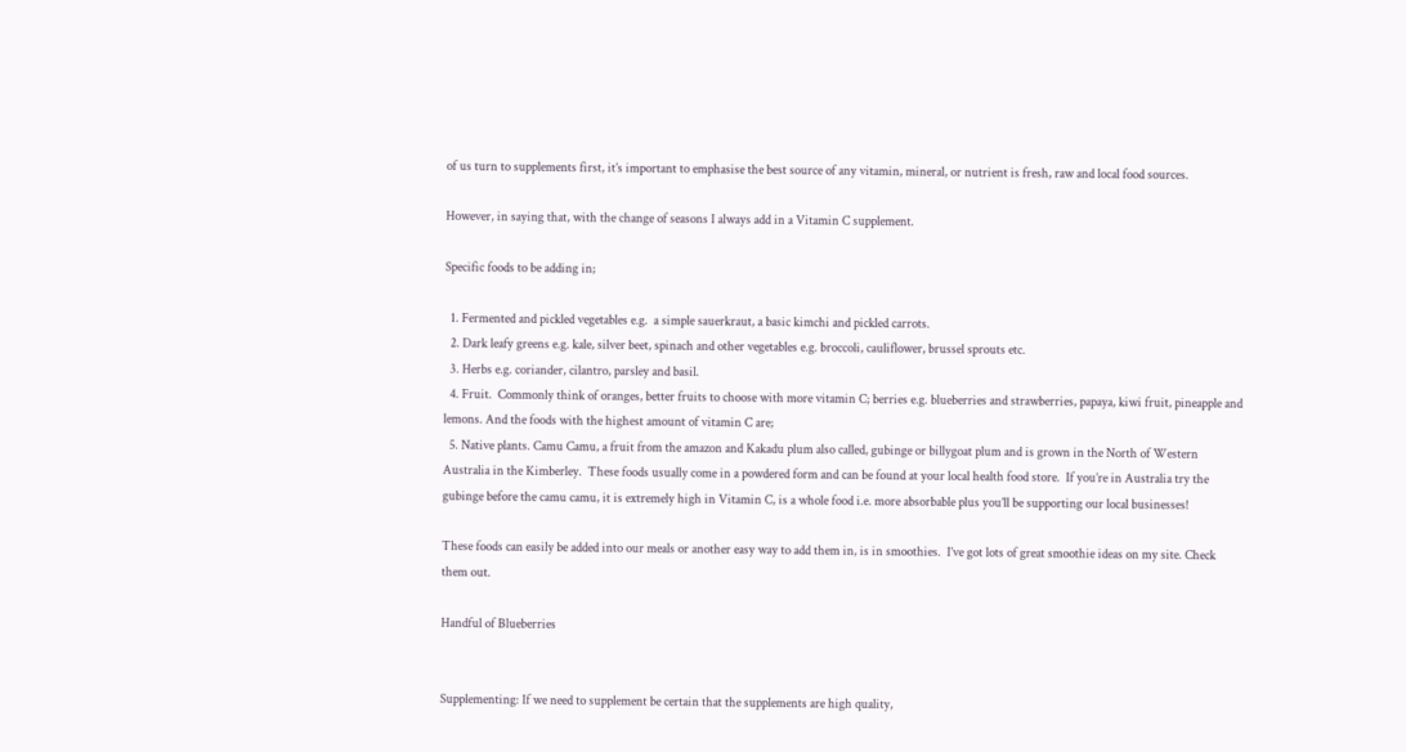of us turn to supplements first, it’s important to emphasise the best source of any vitamin, mineral, or nutrient is fresh, raw and local food sources.

However, in saying that, with the change of seasons I always add in a Vitamin C supplement.

Specific foods to be adding in;

  1. Fermented and pickled vegetables e.g.  a simple sauerkraut, a basic kimchi and pickled carrots.
  2. Dark leafy greens e.g. kale, silver beet, spinach and other vegetables e.g. broccoli, cauliflower, brussel sprouts etc.
  3. Herbs e.g. coriander, cilantro, parsley and basil.
  4. Fruit.  Commonly think of oranges, better fruits to choose with more vitamin C; berries e.g. blueberries and strawberries, papaya, kiwi fruit, pineapple and lemons. And the foods with the highest amount of vitamin C are;
  5. Native plants. Camu Camu, a fruit from the amazon and Kakadu plum also called, gubinge or billygoat plum and is grown in the North of Western Australia in the Kimberley.  These foods usually come in a powdered form and can be found at your local health food store.  If you’re in Australia try the gubinge before the camu camu, it is extremely high in Vitamin C, is a whole food i.e. more absorbable plus you’ll be supporting our local businesses!

These foods can easily be added into our meals or another easy way to add them in, is in smoothies.  I’ve got lots of great smoothie ideas on my site. Check them out.

Handful of Blueberries


Supplementing: If we need to supplement be certain that the supplements are high quality,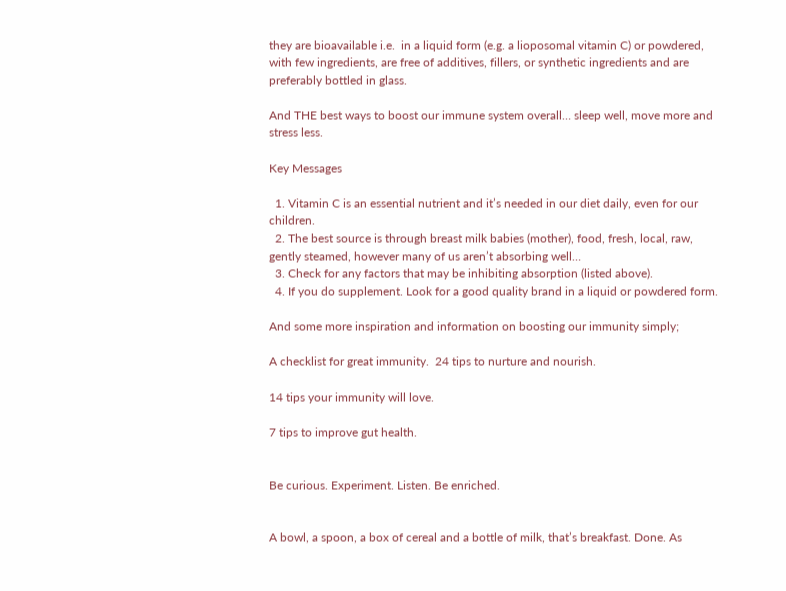they are bioavailable i.e.  in a liquid form (e.g. a lioposomal vitamin C) or powdered, with few ingredients, are free of additives, fillers, or synthetic ingredients and are preferably bottled in glass.

And THE best ways to boost our immune system overall… sleep well, move more and stress less.

Key Messages

  1. Vitamin C is an essential nutrient and it’s needed in our diet daily, even for our children.
  2. The best source is through breast milk babies (mother), food, fresh, local, raw, gently steamed, however many of us aren’t absorbing well…
  3. Check for any factors that may be inhibiting absorption (listed above).
  4. If you do supplement. Look for a good quality brand in a liquid or powdered form.

And some more inspiration and information on boosting our immunity simply;

A checklist for great immunity.  24 tips to nurture and nourish.

14 tips your immunity will love.

7 tips to improve gut health.


Be curious. Experiment. Listen. Be enriched.


A bowl, a spoon, a box of cereal and a bottle of milk, that’s breakfast. Done. As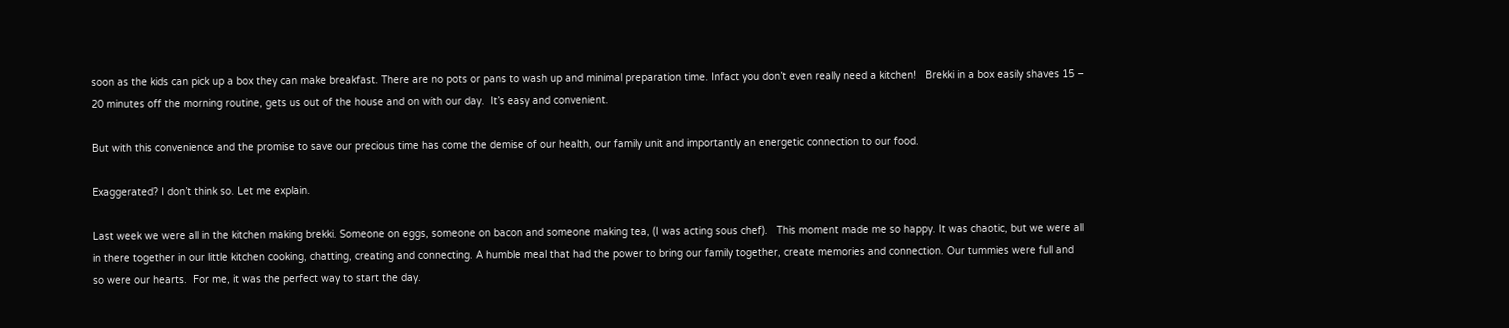soon as the kids can pick up a box they can make breakfast. There are no pots or pans to wash up and minimal preparation time. Infact you don’t even really need a kitchen!   Brekki in a box easily shaves 15 – 20 minutes off the morning routine, gets us out of the house and on with our day.  It’s easy and convenient.

But with this convenience and the promise to save our precious time has come the demise of our health, our family unit and importantly an energetic connection to our food.

Exaggerated? I don’t think so. Let me explain.

Last week we were all in the kitchen making brekki. Someone on eggs, someone on bacon and someone making tea, (I was acting sous chef).   This moment made me so happy. It was chaotic, but we were all in there together in our little kitchen cooking, chatting, creating and connecting. A humble meal that had the power to bring our family together, create memories and connection. Our tummies were full and so were our hearts.  For me, it was the perfect way to start the day.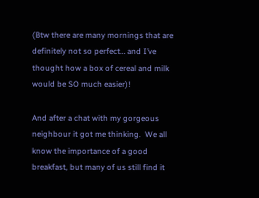(Btw there are many mornings that are definitely not so perfect… and I’ve thought how a box of cereal and milk would be SO much easier)!

And after a chat with my gorgeous neighbour it got me thinking.  We all know the importance of a good breakfast, but many of us still find it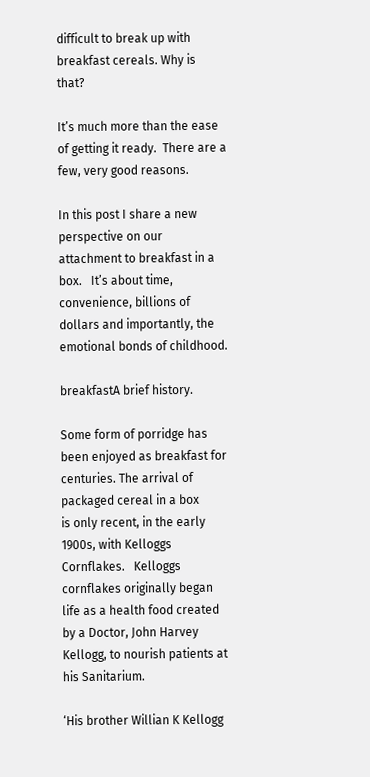difficult to break up with breakfast cereals. Why is that?

It’s much more than the ease of getting it ready.  There are a few, very good reasons.

In this post I share a new perspective on our attachment to breakfast in a box.   It’s about time, convenience, billions of dollars and importantly, the emotional bonds of childhood.

breakfastA brief history.

Some form of porridge has been enjoyed as breakfast for centuries. The arrival of packaged cereal in a box
is only recent, in the early 1900s, with Kelloggs Cornflakes.   Kelloggs cornflakes originally began life as a health food created by a Doctor, John Harvey Kellogg, to nourish patients at his Sanitarium.

‘His brother Willian K Kellogg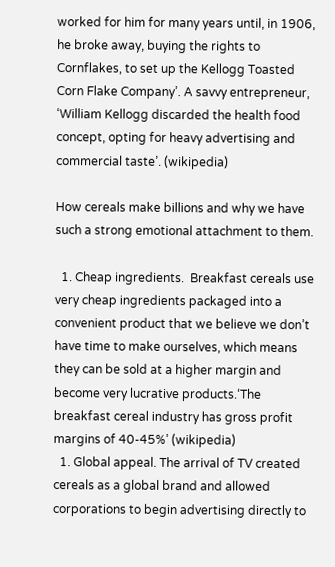worked for him for many years until, in 1906, he broke away, buying the rights to Cornflakes, to set up the Kellogg Toasted Corn Flake Company’. A savvy entrepreneur, ‘William Kellogg discarded the health food concept, opting for heavy advertising and commercial taste’. (wikipedia)

How cereals make billions and why we have such a strong emotional attachment to them.

  1. Cheap ingredients.  Breakfast cereals use very cheap ingredients packaged into a convenient product that we believe we don’t have time to make ourselves, which means they can be sold at a higher margin and become very lucrative products.‘The breakfast cereal industry has gross profit margins of 40-45%’ (wikipedia)
  1. Global appeal. The arrival of TV created cereals as a global brand and allowed corporations to begin advertising directly to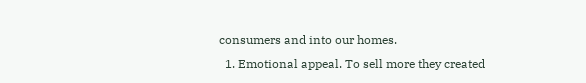consumers and into our homes.
  1. Emotional appeal. To sell more they created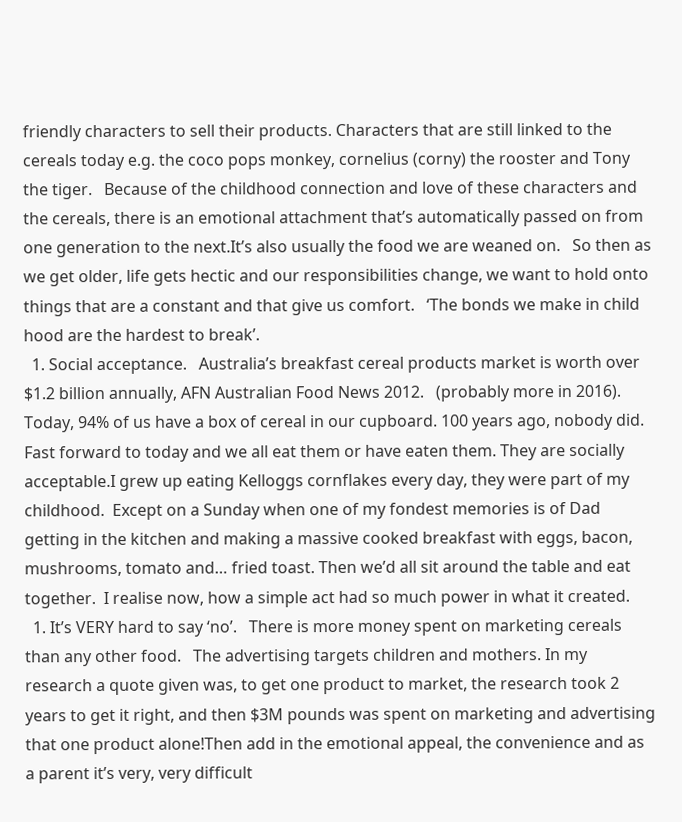friendly characters to sell their products. Characters that are still linked to the cereals today e.g. the coco pops monkey, cornelius (corny) the rooster and Tony the tiger.   Because of the childhood connection and love of these characters and the cereals, there is an emotional attachment that’s automatically passed on from one generation to the next.It’s also usually the food we are weaned on.   So then as we get older, life gets hectic and our responsibilities change, we want to hold onto things that are a constant and that give us comfort.   ‘The bonds we make in child hood are the hardest to break’.
  1. Social acceptance.   Australia’s breakfast cereal products market is worth over $1.2 billion annually, AFN Australian Food News 2012.   (probably more in 2016).  Today, 94% of us have a box of cereal in our cupboard. 100 years ago, nobody did.   Fast forward to today and we all eat them or have eaten them. They are socially acceptable.I grew up eating Kelloggs cornflakes every day, they were part of my childhood.  Except on a Sunday when one of my fondest memories is of Dad getting in the kitchen and making a massive cooked breakfast with eggs, bacon, mushrooms, tomato and… fried toast. Then we’d all sit around the table and eat together.  I realise now, how a simple act had so much power in what it created.
  1. It’s VERY hard to say ‘no’.   There is more money spent on marketing cereals than any other food.   The advertising targets children and mothers. In my research a quote given was, to get one product to market, the research took 2 years to get it right, and then $3M pounds was spent on marketing and advertising that one product alone!Then add in the emotional appeal, the convenience and as a parent it’s very, very difficult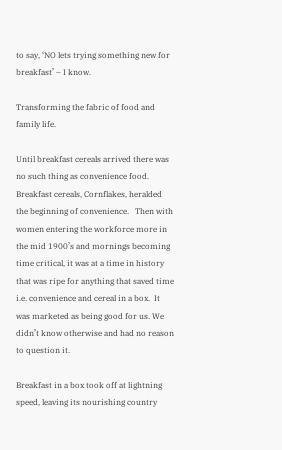to say, ‘NO lets trying something new for breakfast’ – I know.

Transforming the fabric of food and family life.

Until breakfast cereals arrived there was no such thing as convenience food. Breakfast cereals, Cornflakes, heralded the beginning of convenience.   Then with women entering the workforce more in the mid 1900’s and mornings becoming time critical, it was at a time in history that was ripe for anything that saved time i.e. convenience and cereal in a box.  It was marketed as being good for us. We didn’t know otherwise and had no reason to question it.

Breakfast in a box took off at lightning speed, leaving its nourishing country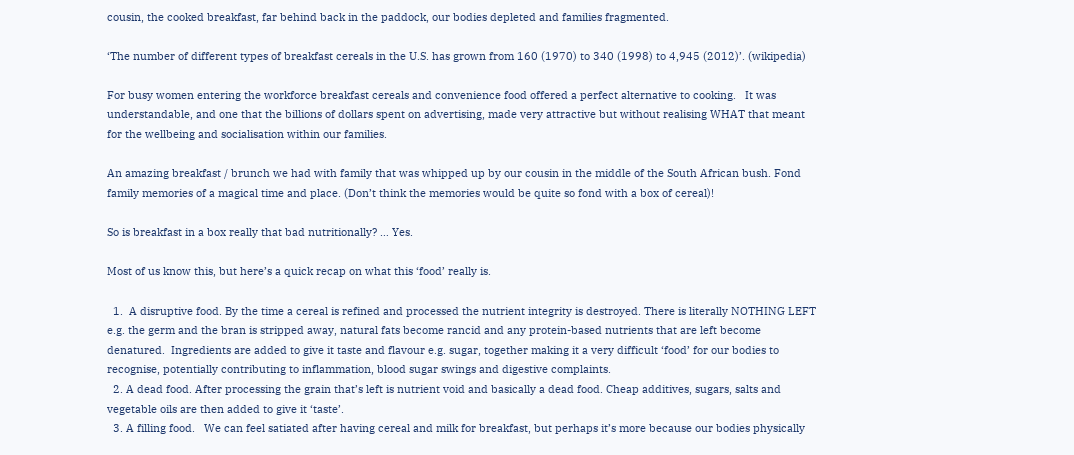cousin, the cooked breakfast, far behind back in the paddock, our bodies depleted and families fragmented.

‘The number of different types of breakfast cereals in the U.S. has grown from 160 (1970) to 340 (1998) to 4,945 (2012)’. (wikipedia)

For busy women entering the workforce breakfast cereals and convenience food offered a perfect alternative to cooking.   It was understandable, and one that the billions of dollars spent on advertising, made very attractive but without realising WHAT that meant for the wellbeing and socialisation within our families.

An amazing breakfast / brunch we had with family that was whipped up by our cousin in the middle of the South African bush. Fond family memories of a magical time and place. (Don’t think the memories would be quite so fond with a box of cereal)!

So is breakfast in a box really that bad nutritionally? … Yes.

Most of us know this, but here’s a quick recap on what this ‘food’ really is.

  1.  A disruptive food. By the time a cereal is refined and processed the nutrient integrity is destroyed. There is literally NOTHING LEFT e.g. the germ and the bran is stripped away, natural fats become rancid and any protein-based nutrients that are left become denatured.  Ingredients are added to give it taste and flavour e.g. sugar, together making it a very difficult ‘food’ for our bodies to recognise, potentially contributing to inflammation, blood sugar swings and digestive complaints.
  2. A dead food. After processing the grain that’s left is nutrient void and basically a dead food. Cheap additives, sugars, salts and vegetable oils are then added to give it ‘taste’.
  3. A filling food.   We can feel satiated after having cereal and milk for breakfast, but perhaps it’s more because our bodies physically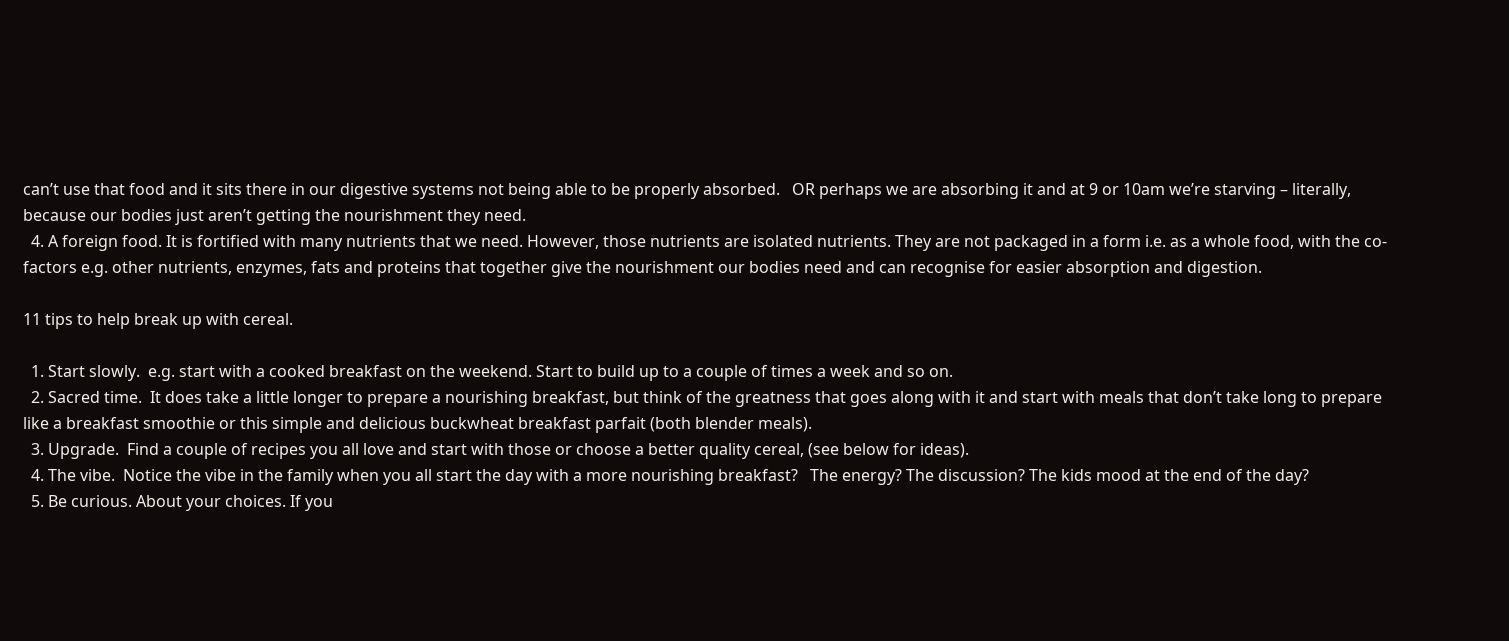can’t use that food and it sits there in our digestive systems not being able to be properly absorbed.   OR perhaps we are absorbing it and at 9 or 10am we’re starving – literally, because our bodies just aren’t getting the nourishment they need.
  4. A foreign food. It is fortified with many nutrients that we need. However, those nutrients are isolated nutrients. They are not packaged in a form i.e. as a whole food, with the co-factors e.g. other nutrients, enzymes, fats and proteins that together give the nourishment our bodies need and can recognise for easier absorption and digestion.

11 tips to help break up with cereal.

  1. Start slowly.  e.g. start with a cooked breakfast on the weekend. Start to build up to a couple of times a week and so on.
  2. Sacred time.  It does take a little longer to prepare a nourishing breakfast, but think of the greatness that goes along with it and start with meals that don’t take long to prepare like a breakfast smoothie or this simple and delicious buckwheat breakfast parfait (both blender meals).
  3. Upgrade.  Find a couple of recipes you all love and start with those or choose a better quality cereal, (see below for ideas).
  4. The vibe.  Notice the vibe in the family when you all start the day with a more nourishing breakfast?   The energy? The discussion? The kids mood at the end of the day?
  5. Be curious. About your choices. If you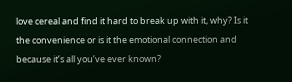love cereal and find it hard to break up with it, why? Is it the convenience or is it the emotional connection and because it’s all you’ve ever known?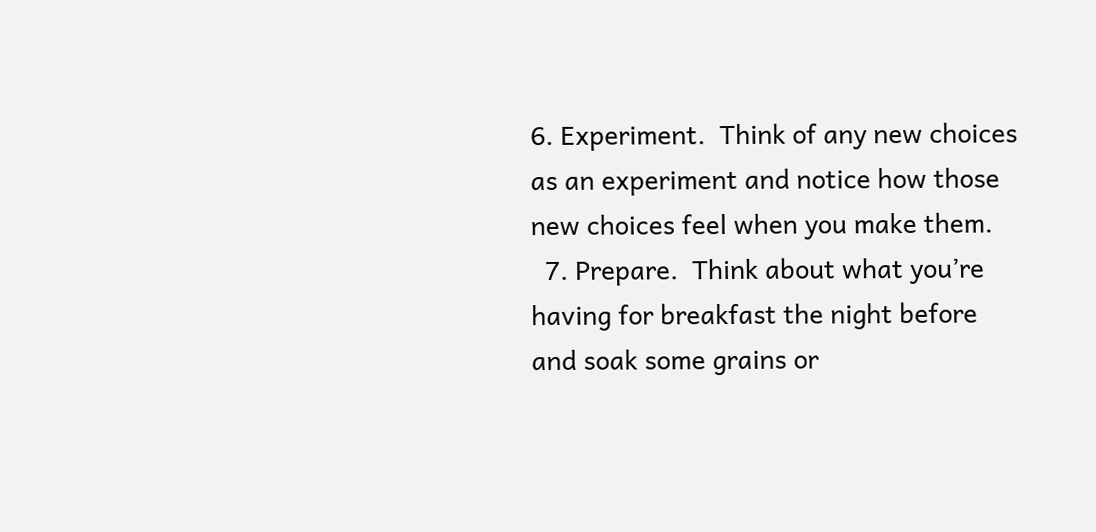6. Experiment.  Think of any new choices as an experiment and notice how those new choices feel when you make them.
  7. Prepare.  Think about what you’re having for breakfast the night before and soak some grains or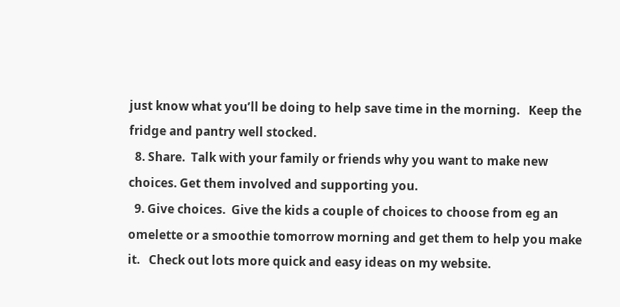just know what you’ll be doing to help save time in the morning.   Keep the fridge and pantry well stocked.
  8. Share.  Talk with your family or friends why you want to make new choices. Get them involved and supporting you.
  9. Give choices.  Give the kids a couple of choices to choose from eg an omelette or a smoothie tomorrow morning and get them to help you make it.   Check out lots more quick and easy ideas on my website.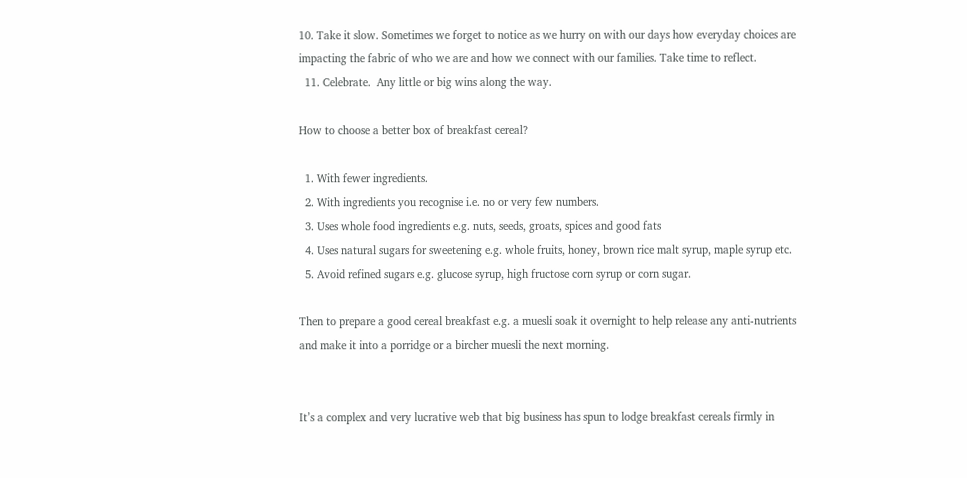10. Take it slow. Sometimes we forget to notice as we hurry on with our days how everyday choices are impacting the fabric of who we are and how we connect with our families. Take time to reflect.
  11. Celebrate.  Any little or big wins along the way.

How to choose a better box of breakfast cereal?

  1. With fewer ingredients.
  2. With ingredients you recognise i.e. no or very few numbers.
  3. Uses whole food ingredients e.g. nuts, seeds, groats, spices and good fats
  4. Uses natural sugars for sweetening e.g. whole fruits, honey, brown rice malt syrup, maple syrup etc.
  5. Avoid refined sugars e.g. glucose syrup, high fructose corn syrup or corn sugar.

Then to prepare a good cereal breakfast e.g. a muesli soak it overnight to help release any anti-nutrients and make it into a porridge or a bircher muesli the next morning.


It’s a complex and very lucrative web that big business has spun to lodge breakfast cereals firmly in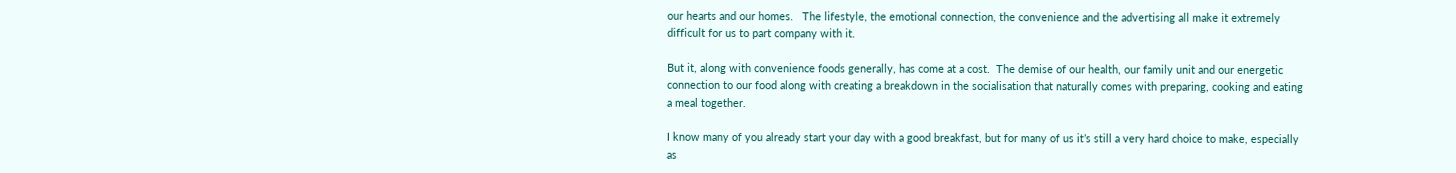our hearts and our homes.   The lifestyle, the emotional connection, the convenience and the advertising all make it extremely difficult for us to part company with it.

But it, along with convenience foods generally, has come at a cost.  The demise of our health, our family unit and our energetic connection to our food along with creating a breakdown in the socialisation that naturally comes with preparing, cooking and eating a meal together.

I know many of you already start your day with a good breakfast, but for many of us it’s still a very hard choice to make, especially as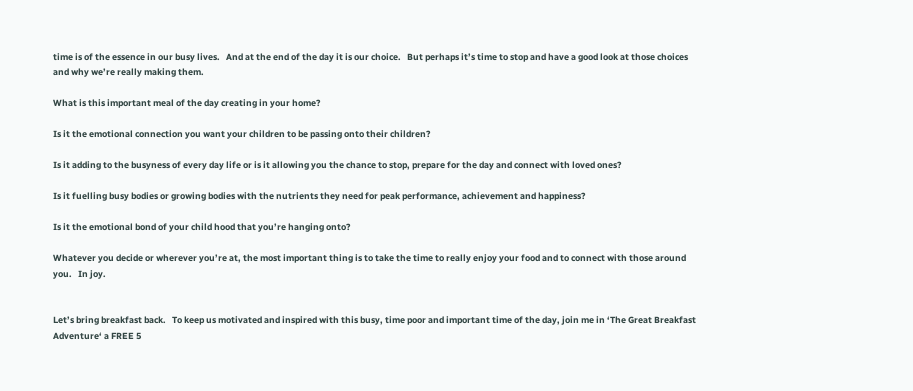time is of the essence in our busy lives.   And at the end of the day it is our choice.   But perhaps it’s time to stop and have a good look at those choices and why we’re really making them.

What is this important meal of the day creating in your home?

Is it the emotional connection you want your children to be passing onto their children?

Is it adding to the busyness of every day life or is it allowing you the chance to stop, prepare for the day and connect with loved ones?

Is it fuelling busy bodies or growing bodies with the nutrients they need for peak performance, achievement and happiness?

Is it the emotional bond of your child hood that you’re hanging onto?

Whatever you decide or wherever you’re at, the most important thing is to take the time to really enjoy your food and to connect with those around you.   In joy.


Let’s bring breakfast back.   To keep us motivated and inspired with this busy, time poor and important time of the day, join me in ‘The Great Breakfast Adventure‘ a FREE 5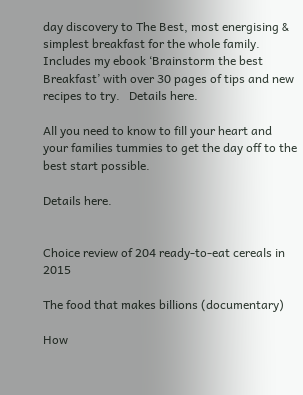day discovery to The Best, most energising & simplest breakfast for the whole family.  Includes my ebook ‘Brainstorm the best Breakfast’ with over 30 pages of tips and new recipes to try.   Details here.

All you need to know to fill your heart and your families tummies to get the day off to the best start possible.

Details here.


Choice review of 204 ready-to-eat cereals in 2015

The food that makes billions (documentary)

How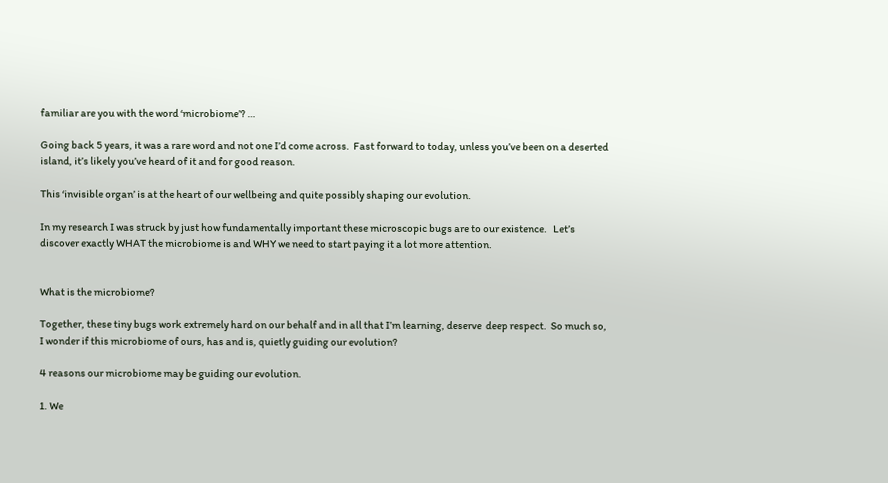familiar are you with the word ‘microbiome’? …

Going back 5 years, it was a rare word and not one I’d come across.  Fast forward to today, unless you’ve been on a deserted island, it’s likely you’ve heard of it and for good reason.

This ‘invisible organ’ is at the heart of our wellbeing and quite possibly shaping our evolution.

In my research I was struck by just how fundamentally important these microscopic bugs are to our existence.   Let’s discover exactly WHAT the microbiome is and WHY we need to start paying it a lot more attention.


What is the microbiome?

Together, these tiny bugs work extremely hard on our behalf and in all that I’m learning, deserve  deep respect.  So much so, I wonder if this microbiome of ours, has and is, quietly guiding our evolution?

4 reasons our microbiome may be guiding our evolution.

1. We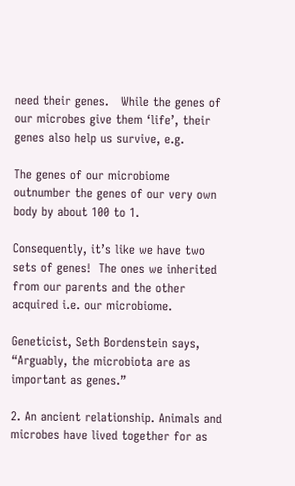need their genes.   While the genes of our microbes give them ‘life’, their genes also help us survive, e.g.

The genes of our microbiome outnumber the genes of our very own body by about 100 to 1.

Consequently, it’s like we have two sets of genes!  The ones we inherited from our parents and the other acquired i.e. our microbiome.

Geneticist, Seth Bordenstein says, “Arguably, the microbiota are as important as genes.”

2. An ancient relationship. Animals and microbes have lived together for as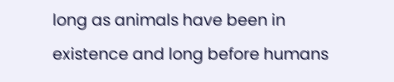long as animals have been in existence and long before humans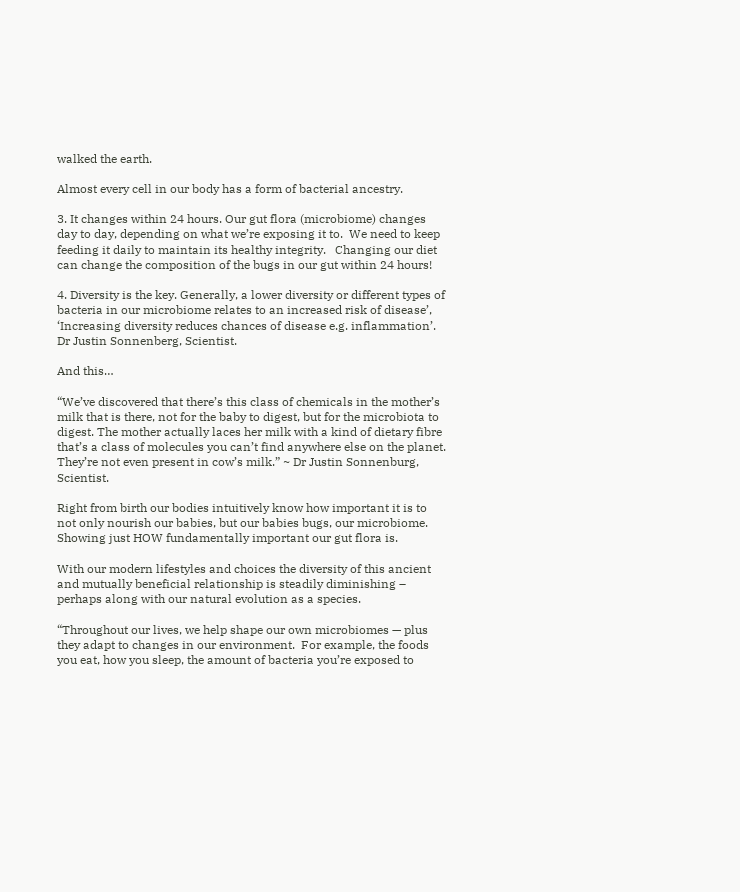walked the earth.

Almost every cell in our body has a form of bacterial ancestry.

3. It changes within 24 hours. Our gut flora (microbiome) changes day to day, depending on what we’re exposing it to.  We need to keep feeding it daily to maintain its healthy integrity.   Changing our diet can change the composition of the bugs in our gut within 24 hours!

4. Diversity is the key. Generally, a lower diversity or different types of bacteria in our microbiome relates to an increased risk of disease’, ‘Increasing diversity reduces chances of disease e.g. inflammation’. Dr Justin Sonnenberg, Scientist.

And this…

“We’ve discovered that there’s this class of chemicals in the mother’s milk that is there, not for the baby to digest, but for the microbiota to digest. The mother actually laces her milk with a kind of dietary fibre that’s a class of molecules you can’t find anywhere else on the planet. They’re not even present in cow’s milk.” ~ Dr Justin Sonnenburg, Scientist.

Right from birth our bodies intuitively know how important it is to not only nourish our babies, but our babies bugs, our microbiome. Showing just HOW fundamentally important our gut flora is.

With our modern lifestyles and choices the diversity of this ancient and mutually beneficial relationship is steadily diminishing – perhaps along with our natural evolution as a species.

“Throughout our lives, we help shape our own microbiomes — plus they adapt to changes in our environment.  For example, the foods you eat, how you sleep, the amount of bacteria you’re exposed to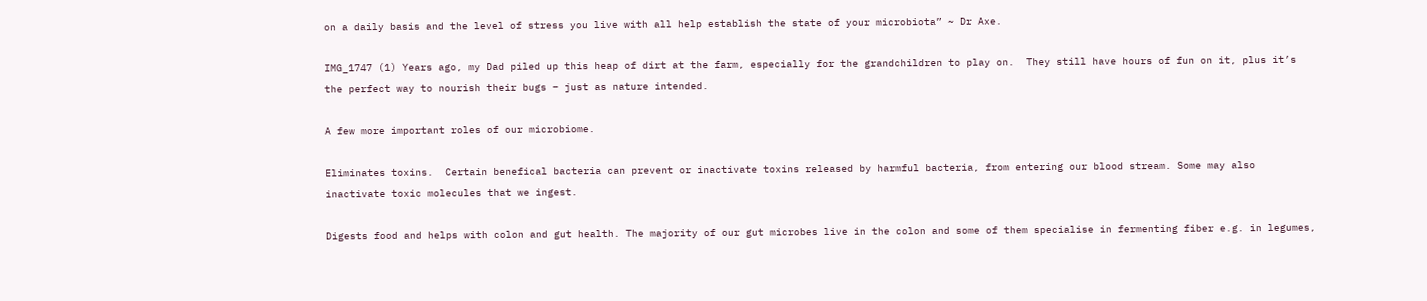on a daily basis and the level of stress you live with all help establish the state of your microbiota” ~ Dr Axe.

IMG_1747 (1) Years ago, my Dad piled up this heap of dirt at the farm, especially for the grandchildren to play on.  They still have hours of fun on it, plus it’s the perfect way to nourish their bugs – just as nature intended.

A few more important roles of our microbiome.

Eliminates toxins.  Certain benefical bacteria can prevent or inactivate toxins released by harmful bacteria, from entering our blood stream. Some may also inactivate toxic molecules that we ingest.

Digests food and helps with colon and gut health. The majority of our gut microbes live in the colon and some of them specialise in fermenting fiber e.g. in legumes,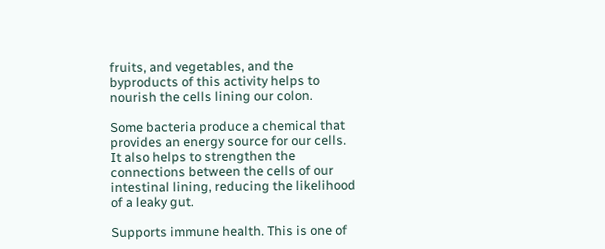fruits, and vegetables, and the byproducts of this activity helps to nourish the cells lining our colon.

Some bacteria produce a chemical that provides an energy source for our cells. It also helps to strengthen the connections between the cells of our intestinal lining, reducing the likelihood of a leaky gut.

Supports immune health. This is one of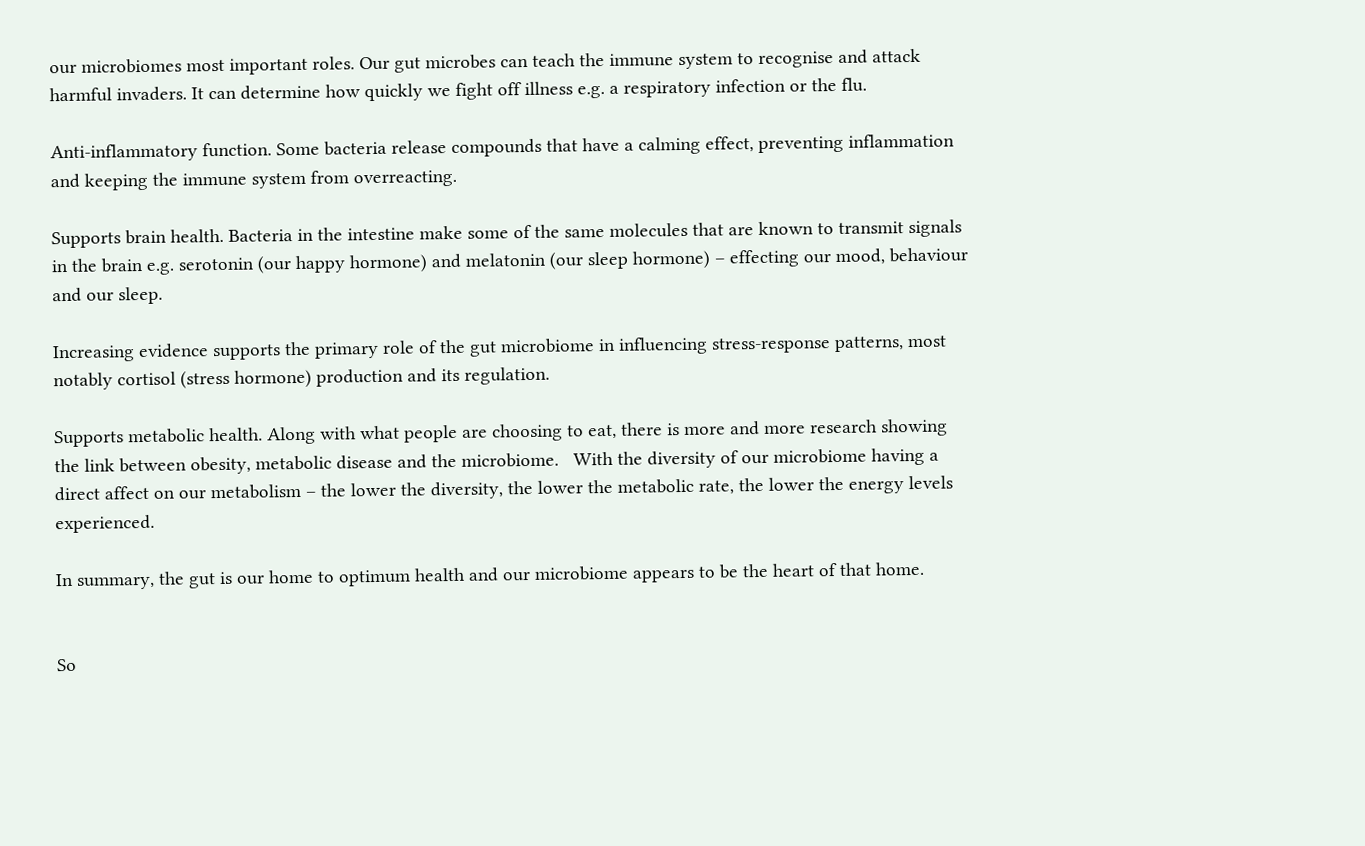our microbiomes most important roles. Our gut microbes can teach the immune system to recognise and attack harmful invaders. It can determine how quickly we fight off illness e.g. a respiratory infection or the flu.

Anti-inflammatory function. Some bacteria release compounds that have a calming effect, preventing inflammation and keeping the immune system from overreacting.

Supports brain health. Bacteria in the intestine make some of the same molecules that are known to transmit signals in the brain e.g. serotonin (our happy hormone) and melatonin (our sleep hormone) – effecting our mood, behaviour and our sleep.

Increasing evidence supports the primary role of the gut microbiome in influencing stress-response patterns, most notably cortisol (stress hormone) production and its regulation.

Supports metabolic health. Along with what people are choosing to eat, there is more and more research showing the link between obesity, metabolic disease and the microbiome.   With the diversity of our microbiome having a direct affect on our metabolism – the lower the diversity, the lower the metabolic rate, the lower the energy levels experienced.

In summary, the gut is our home to optimum health and our microbiome appears to be the heart of that home.


So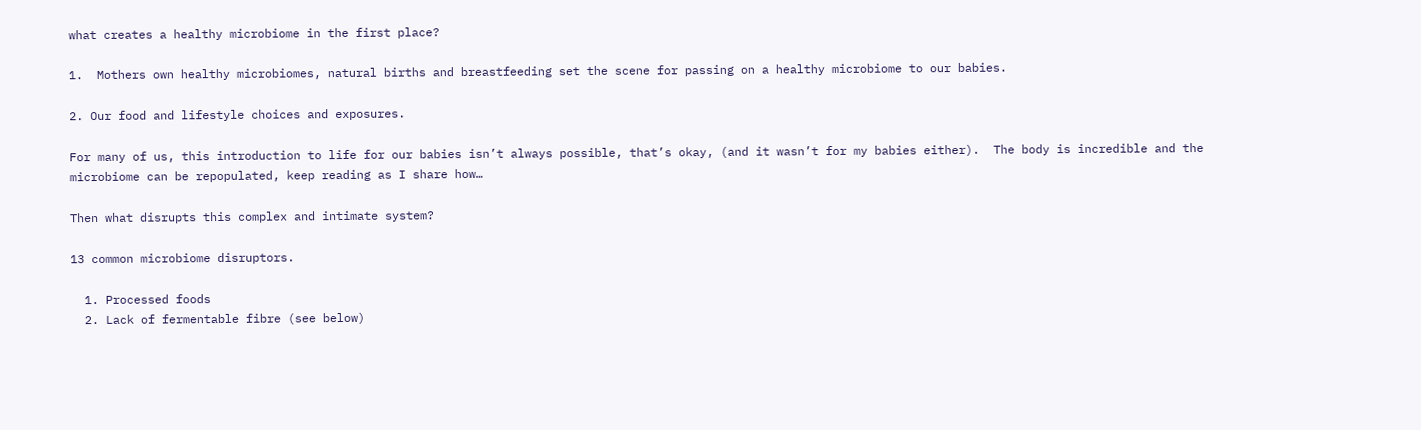what creates a healthy microbiome in the first place?

1.  Mothers own healthy microbiomes, natural births and breastfeeding set the scene for passing on a healthy microbiome to our babies.

2. Our food and lifestyle choices and exposures.

For many of us, this introduction to life for our babies isn’t always possible, that’s okay, (and it wasn’t for my babies either).  The body is incredible and the microbiome can be repopulated, keep reading as I share how…

Then what disrupts this complex and intimate system?

13 common microbiome disruptors.

  1. Processed foods
  2. Lack of fermentable fibre (see below)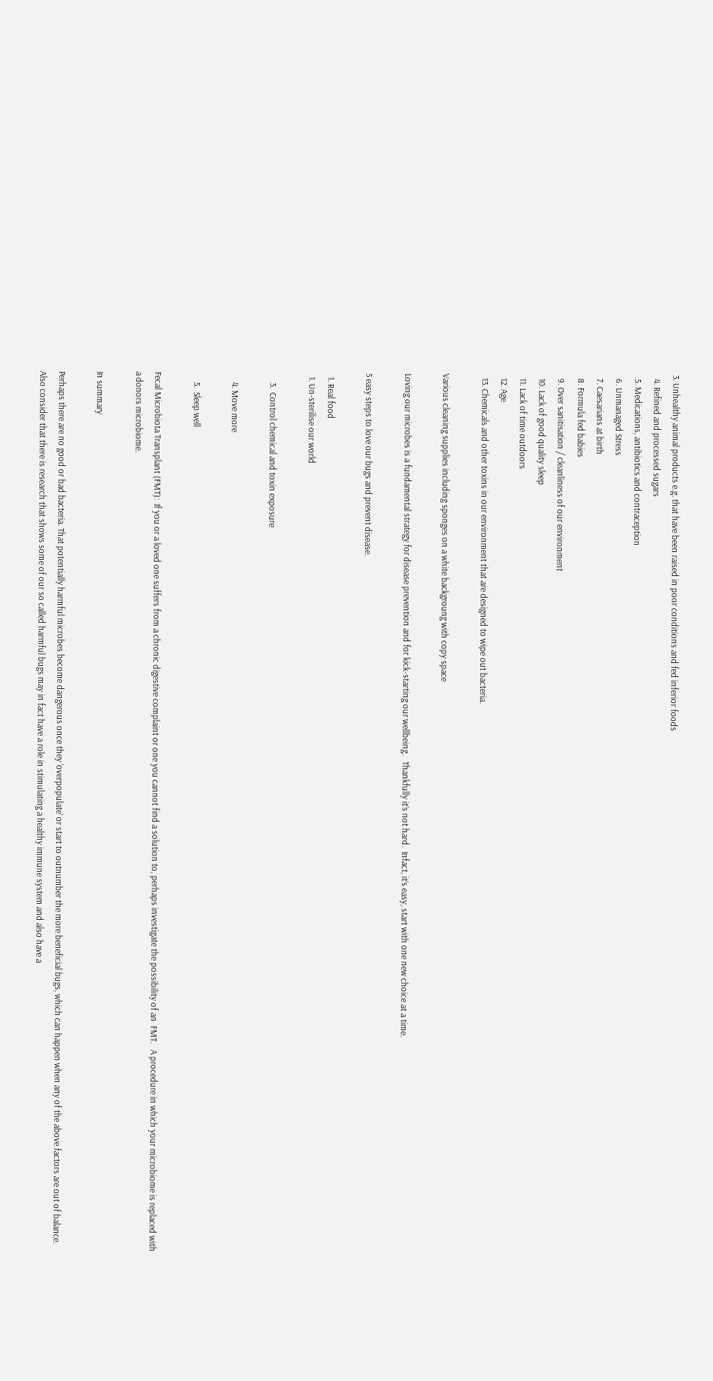3. Unhealthy animal products e.g. that have been raised in poor conditions and fed inferior foods
  4. Refined and processed sugars
  5. Medications, antibiotics and contraception
  6. Unmanaged Stress
  7. Caesarians at birth
  8. Formula fed babies
  9. Over sanitisation / cleanliness of our environment
  10. Lack of good quality sleep
  11. Lack of time outdoors
  12. Age
  13. Chemicals and other toxins in our environment that are designed to wipe out bacteria.

Various cleaning supplies including sponges on a white backgroung with copy space

Loving our microbes is a fundamental strategy for disease prevention and for kick-starting our wellbeing.   Thankfully it’s not hard.  Infact, it’s easy, start with one new choice at a time.

5 easy steps to love our bugs and prevent disease.

  1. Real food
  1. Un-sterilise our world

     3.  Control chemical and toxin exposure

     4. Move more

     5.  Sleep well

Fecal Microbiota Transplant (FMT):  If you or a loved one suffers from a chronic digestive complaint or one you cannot find a solution to, perhaps investigate the possibility of an  FMT.   A procedure in which your microbiome is replaced with a donors microbiome.

In summary

Perhaps there are no good or bad bacteria. That potentially harmful microbes become dangerous once they ‘overpopulate’ or start to outnumber the more beneficial bugs, which can happen when any of the above factors are out of balance.  Also consider that there is research that shows some of our so called harmful bugs may in fact have a role in stimulating a healthy immune system and also have a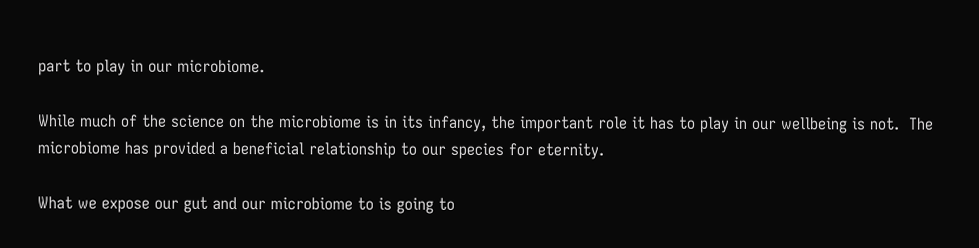part to play in our microbiome.

While much of the science on the microbiome is in its infancy, the important role it has to play in our wellbeing is not.  The microbiome has provided a beneficial relationship to our species for eternity.

What we expose our gut and our microbiome to is going to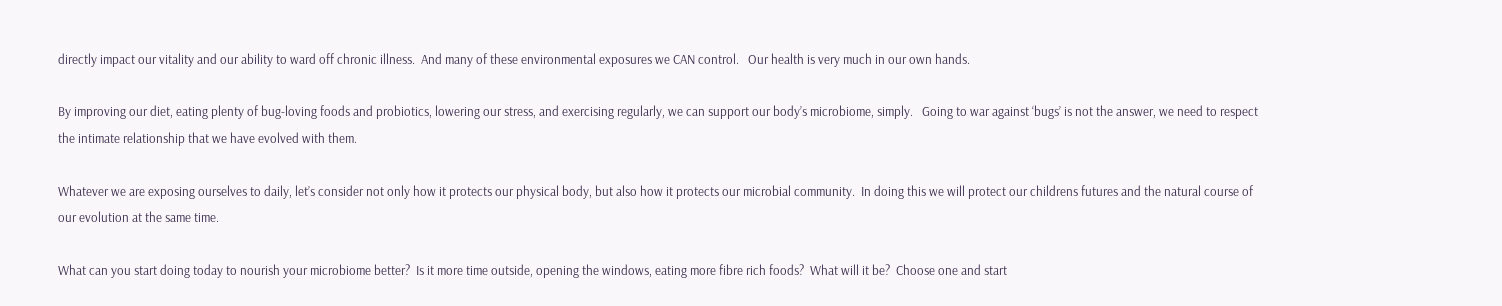directly impact our vitality and our ability to ward off chronic illness.  And many of these environmental exposures we CAN control.   Our health is very much in our own hands.

By improving our diet, eating plenty of bug-loving foods and probiotics, lowering our stress, and exercising regularly, we can support our body’s microbiome, simply.   Going to war against ‘bugs’ is not the answer, we need to respect the intimate relationship that we have evolved with them.

Whatever we are exposing ourselves to daily, let’s consider not only how it protects our physical body, but also how it protects our microbial community.  In doing this we will protect our childrens futures and the natural course of our evolution at the same time.

What can you start doing today to nourish your microbiome better?  Is it more time outside, opening the windows, eating more fibre rich foods?  What will it be?  Choose one and start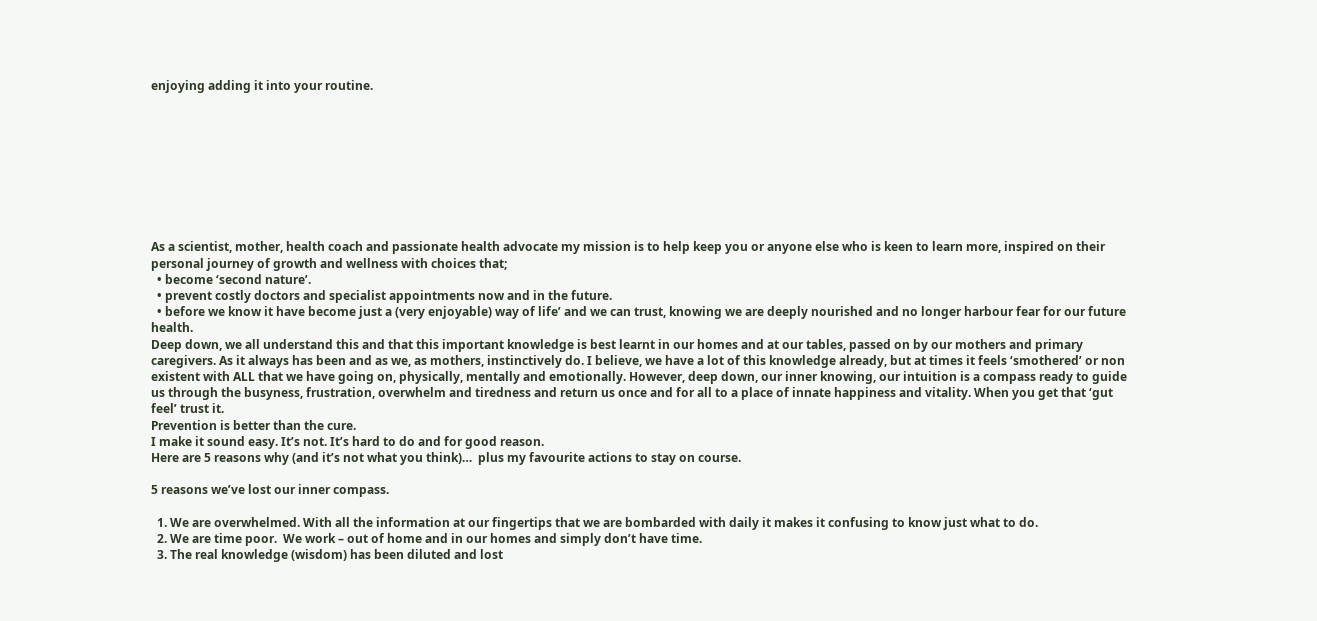enjoying adding it into your routine.









As a scientist, mother, health coach and passionate health advocate my mission is to help keep you or anyone else who is keen to learn more, inspired on their personal journey of growth and wellness with choices that;
  • become ‘second nature’.
  • prevent costly doctors and specialist appointments now and in the future.
  • before we know it have become just a (very enjoyable) way of life’ and we can trust, knowing we are deeply nourished and no longer harbour fear for our future health.
Deep down, we all understand this and that this important knowledge is best learnt in our homes and at our tables, passed on by our mothers and primary caregivers. As it always has been and as we, as mothers, instinctively do. I believe, we have a lot of this knowledge already, but at times it feels ‘smothered’ or non existent with ALL that we have going on, physically, mentally and emotionally. However, deep down, our inner knowing, our intuition is a compass ready to guide us through the busyness, frustration, overwhelm and tiredness and return us once and for all to a place of innate happiness and vitality. When you get that ‘gut feel’ trust it.
Prevention is better than the cure.
I make it sound easy. It’s not. It’s hard to do and for good reason.
Here are 5 reasons why (and it’s not what you think)…  plus my favourite actions to stay on course.

5 reasons we’ve lost our inner compass.

  1. We are overwhelmed. With all the information at our fingertips that we are bombarded with daily it makes it confusing to know just what to do.
  2. We are time poor.  We work – out of home and in our homes and simply don’t have time.
  3. The real knowledge (wisdom) has been diluted and lost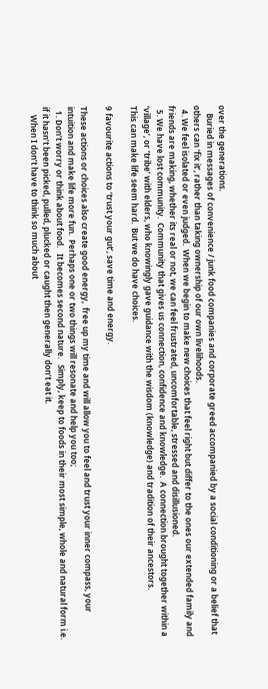over the generations.
    Buried in messages of convenience / junk food companies and corporate greed accompanied by a social conditioning or a belief that others can ‘fix it’, rather than taking ownership of our own livelihoods.
  4. We feel isolated or even judged.  When we begin to make new choices that feel right but differ to the ones our extended family and friends are making, whether its real or not, we can feel frustrated, uncomfortable, stressed and disillusioned.
  5. We have lost community.  Community that gives us connection, confidence and knowledge.  A connection brought together within a ‘village’, or ‘tribe’ with elders, who knowingly gave guidance with the wisdom (knowledge) and tradition of their ancestors.
This can make life seem hard.  But we do have choices.

9 favourite actions to ‘trust your gut’, save time and energy.

These actions or choices also create good energy,  free up my time and will allow you to feel and trust your inner compass, your intuition and make life more fun.  Perhaps one or two things will resonate and help you too;
  1. Don’t worry or think about food.   It becomes second nature.   Simply, keep to foods in their most simple, whole and natural form i.e. if it hasn’t been picked, pulled, plucked or caught then generally don’t eat it.
    When I don’t have to think so much about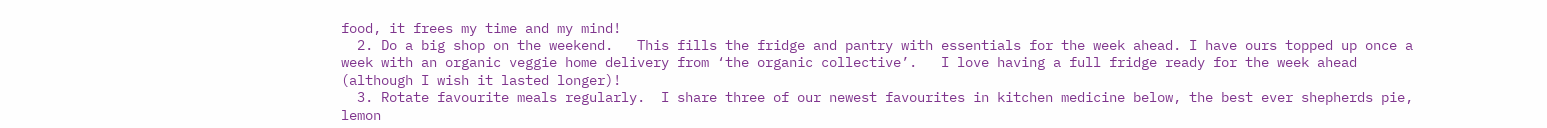food, it frees my time and my mind!
  2. Do a big shop on the weekend.   This fills the fridge and pantry with essentials for the week ahead. I have ours topped up once a week with an organic veggie home delivery from ‘the organic collective’.   I love having a full fridge ready for the week ahead (although I wish it lasted longer)!
  3. Rotate favourite meals regularly.  I share three of our newest favourites in kitchen medicine below, the best ever shepherds pie, lemon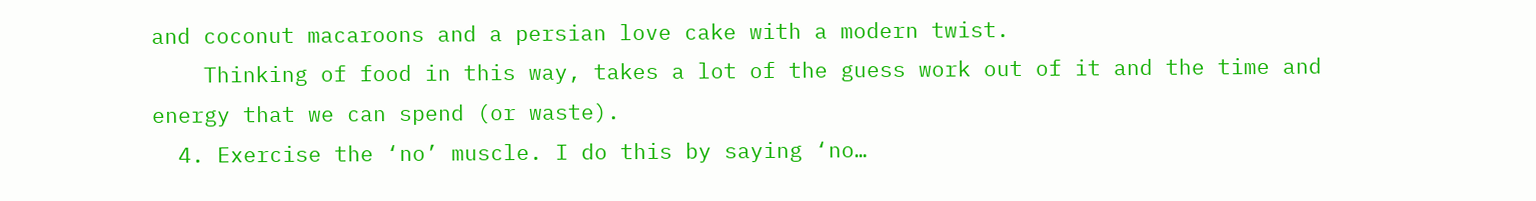and coconut macaroons and a persian love cake with a modern twist.
    Thinking of food in this way, takes a lot of the guess work out of it and the time and energy that we can spend (or waste).
  4. Exercise the ‘no’ muscle. I do this by saying ‘no…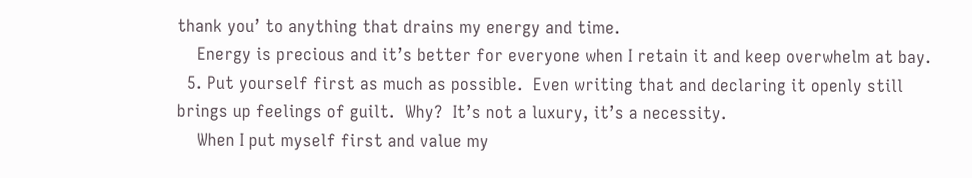thank you’ to anything that drains my energy and time.
    Energy is precious and it’s better for everyone when I retain it and keep overwhelm at bay.
  5. Put yourself first as much as possible.  Even writing that and declaring it openly still brings up feelings of guilt.  Why?  It’s not a luxury, it’s a necessity.
    When I put myself first and value my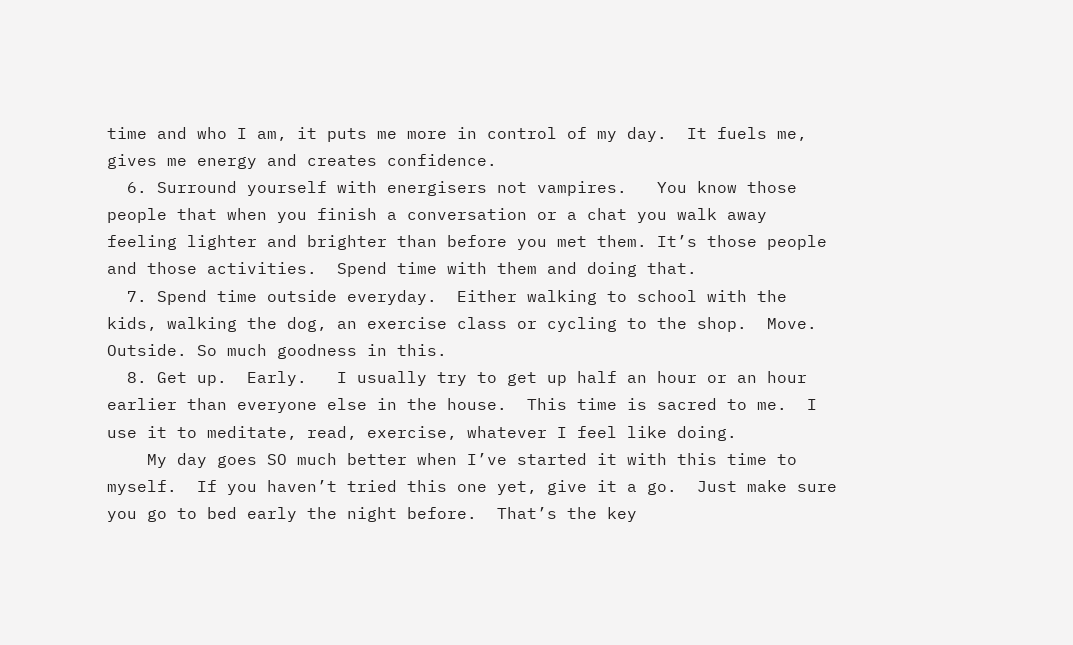time and who I am, it puts me more in control of my day.  It fuels me, gives me energy and creates confidence.
  6. Surround yourself with energisers not vampires.   You know those people that when you finish a conversation or a chat you walk away feeling lighter and brighter than before you met them. It’s those people and those activities.  Spend time with them and doing that.
  7. Spend time outside everyday.  Either walking to school with the kids, walking the dog, an exercise class or cycling to the shop.  Move.  Outside. So much goodness in this.
  8. Get up.  Early.   I usually try to get up half an hour or an hour earlier than everyone else in the house.  This time is sacred to me.  I use it to meditate, read, exercise, whatever I feel like doing.
    My day goes SO much better when I’ve started it with this time to myself.  If you haven’t tried this one yet, give it a go.  Just make sure you go to bed early the night before.  That’s the key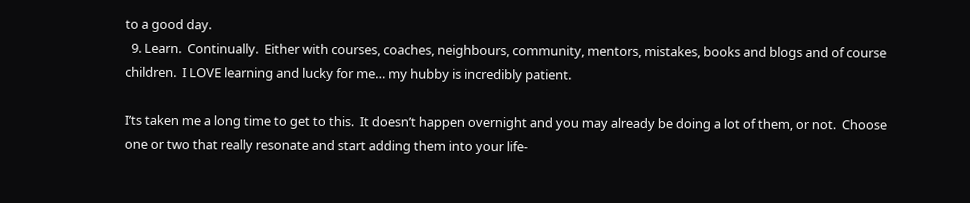to a good day.
  9. Learn.  Continually.  Either with courses, coaches, neighbours, community, mentors, mistakes, books and blogs and of course children.  I LOVE learning and lucky for me… my hubby is incredibly patient.

I’ts taken me a long time to get to this.  It doesn’t happen overnight and you may already be doing a lot of them, or not.  Choose one or two that really resonate and start adding them into your life-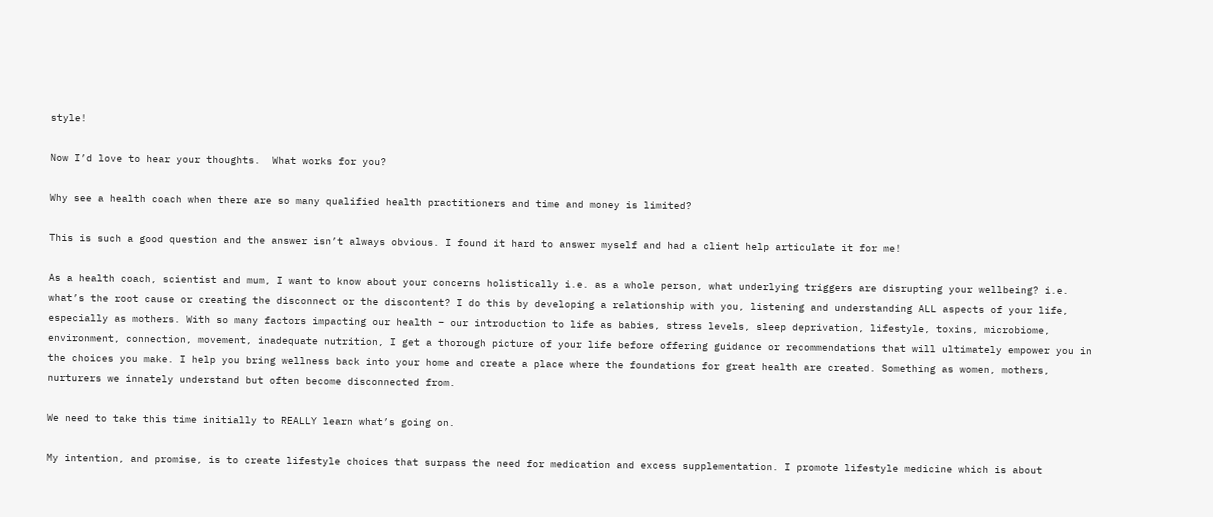style!

Now I’d love to hear your thoughts.  What works for you?

Why see a health coach when there are so many qualified health practitioners and time and money is limited?

This is such a good question and the answer isn’t always obvious. I found it hard to answer myself and had a client help articulate it for me!

As a health coach, scientist and mum, I want to know about your concerns holistically i.e. as a whole person, what underlying triggers are disrupting your wellbeing? i.e. what’s the root cause or creating the disconnect or the discontent? I do this by developing a relationship with you, listening and understanding ALL aspects of your life, especially as mothers. With so many factors impacting our health – our introduction to life as babies, stress levels, sleep deprivation, lifestyle, toxins, microbiome, environment, connection, movement, inadequate nutrition, I get a thorough picture of your life before offering guidance or recommendations that will ultimately empower you in the choices you make. I help you bring wellness back into your home and create a place where the foundations for great health are created. Something as women, mothers, nurturers we innately understand but often become disconnected from.

We need to take this time initially to REALLY learn what’s going on.

My intention, and promise, is to create lifestyle choices that surpass the need for medication and excess supplementation. I promote lifestyle medicine which is about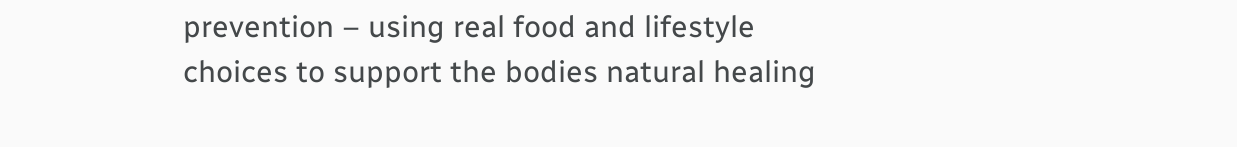prevention – using real food and lifestyle choices to support the bodies natural healing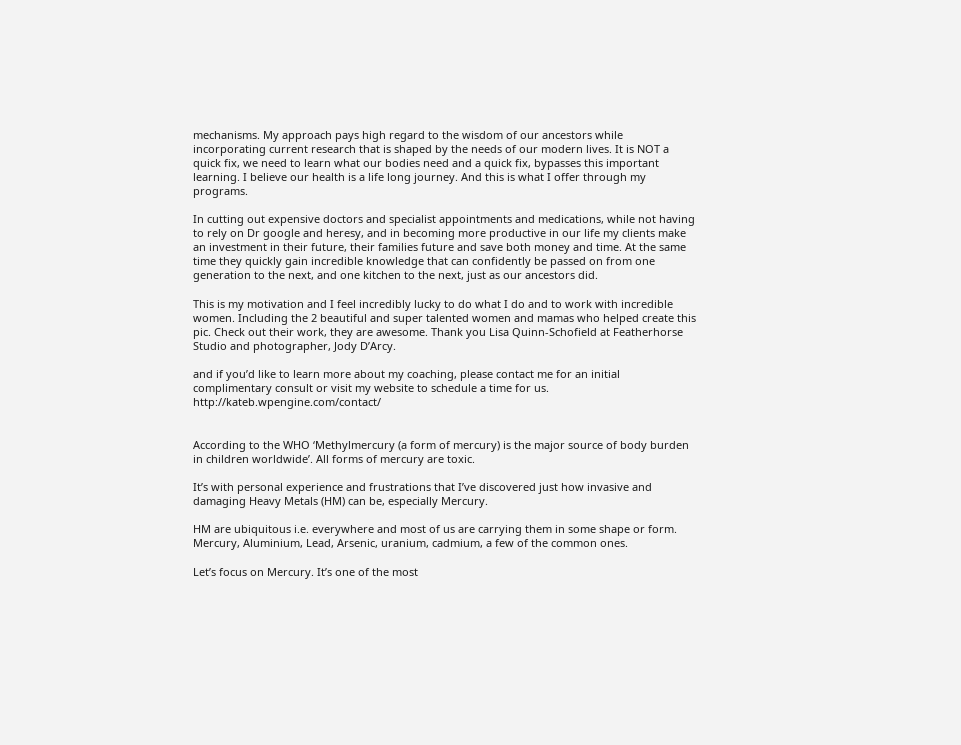mechanisms. My approach pays high regard to the wisdom of our ancestors while incorporating current research that is shaped by the needs of our modern lives. It is NOT a quick fix, we need to learn what our bodies need and a quick fix, bypasses this important learning. I believe our health is a life long journey. And this is what I offer through my programs.

In cutting out expensive doctors and specialist appointments and medications, while not having to rely on Dr google and heresy, and in becoming more productive in our life my clients make an investment in their future, their families future and save both money and time. At the same time they quickly gain incredible knowledge that can confidently be passed on from one generation to the next, and one kitchen to the next, just as our ancestors did.

This is my motivation and I feel incredibly lucky to do what I do and to work with incredible women. Including the 2 beautiful and super talented women and mamas who helped create this pic. Check out their work, they are awesome. Thank you Lisa Quinn-Schofield at Featherhorse Studio and photographer, Jody D’Arcy.

and if you’d like to learn more about my coaching, please contact me for an initial complimentary consult or visit my website to schedule a time for us. http://kateb.wpengine.com/contact/


According to the WHO ‘Methylmercury (a form of mercury) is the major source of body burden in children worldwide’. All forms of mercury are toxic.

It’s with personal experience and frustrations that I’ve discovered just how invasive and damaging Heavy Metals (HM) can be, especially Mercury.

HM are ubiquitous i.e. everywhere and most of us are carrying them in some shape or form. Mercury, Aluminium, Lead, Arsenic, uranium, cadmium, a few of the common ones.

Let’s focus on Mercury. It’s one of the most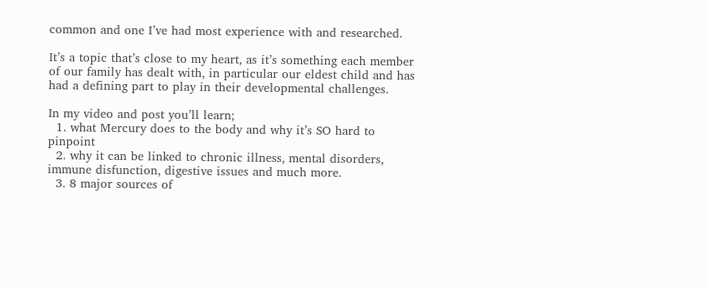common and one I’ve had most experience with and researched.

It’s a topic that’s close to my heart, as it’s something each member of our family has dealt with, in particular our eldest child and has had a defining part to play in their developmental challenges.

In my video and post you’ll learn;
  1. what Mercury does to the body and why it’s SO hard to pinpoint
  2. why it can be linked to chronic illness, mental disorders, immune disfunction, digestive issues and much more.
  3. 8 major sources of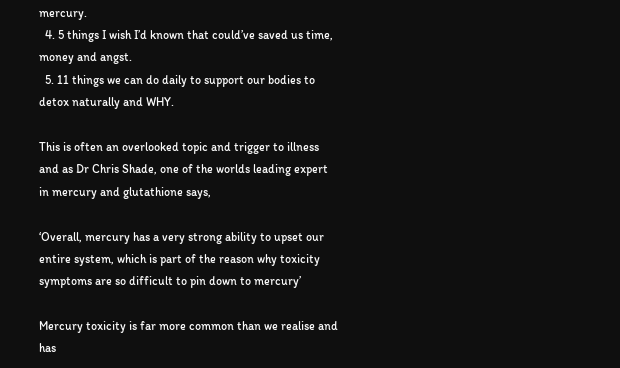mercury.
  4. 5 things I wish I’d known that could’ve saved us time, money and angst.
  5. 11 things we can do daily to support our bodies to detox naturally and WHY.

This is often an overlooked topic and trigger to illness and as Dr Chris Shade, one of the worlds leading expert in mercury and glutathione says,

‘Overall, mercury has a very strong ability to upset our entire system, which is part of the reason why toxicity symptoms are so difficult to pin down to mercury’

Mercury toxicity is far more common than we realise and has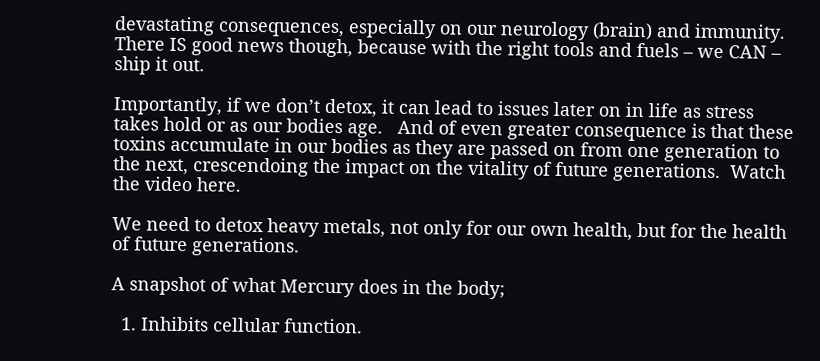devastating consequences, especially on our neurology (brain) and immunity.  There IS good news though, because with the right tools and fuels – we CAN – ship it out.

Importantly, if we don’t detox, it can lead to issues later on in life as stress takes hold or as our bodies age.   And of even greater consequence is that these toxins accumulate in our bodies as they are passed on from one generation to the next, crescendoing the impact on the vitality of future generations.  Watch the video here.

We need to detox heavy metals, not only for our own health, but for the health of future generations.

A snapshot of what Mercury does in the body;

  1. Inhibits cellular function.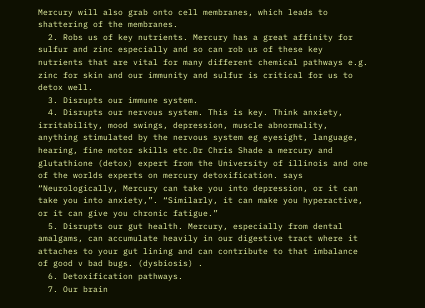Mercury will also grab onto cell membranes, which leads to shattering of the membranes.
  2. Robs us of key nutrients. Mercury has a great affinity for sulfur and zinc especially and so can rob us of these key nutrients that are vital for many different chemical pathways e.g. zinc for skin and our immunity and sulfur is critical for us to detox well.
  3. Disrupts our immune system.
  4. Disrupts our nervous system. This is key. Think anxiety, irritability, mood swings, depression, muscle abnormality, anything stimulated by the nervous system eg eyesight, language, hearing, fine motor skills etc.Dr Chris Shade a mercury and glutathione (detox) expert from the University of illinois and one of the worlds experts on mercury detoxification. says “Neurologically, Mercury can take you into depression, or it can take you into anxiety,”. “Similarly, it can make you hyperactive, or it can give you chronic fatigue.”
  5. Disrupts our gut health. Mercury, especially from dental amalgams, can accumulate heavily in our digestive tract where it attaches to your gut lining and can contribute to that imbalance of good v bad bugs. (dysbiosis) .
  6. Detoxification pathways.
  7. Our brain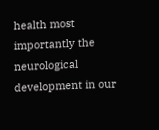health most importantly the neurological development in our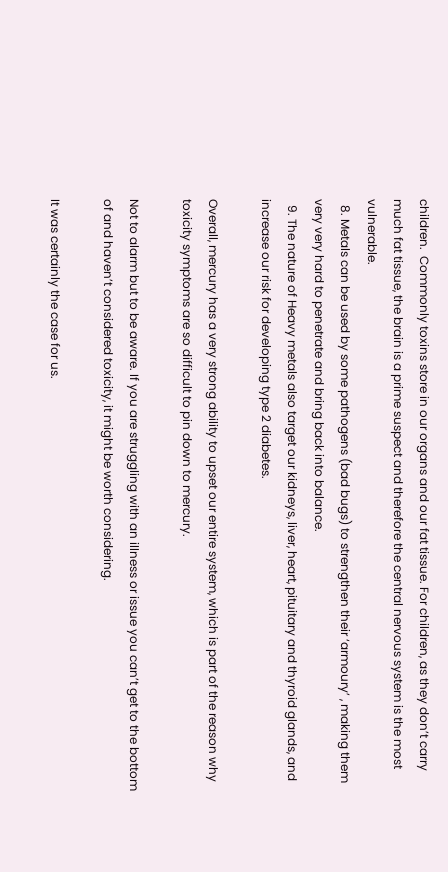children.  Commonly toxins store in our organs and our fat tissue. For children, as they don’t carry much fat tissue, the brain is a prime suspect and therefore the central nervous system is the most vulnerable.
  8. Metals can be used by some pathogens (bad bugs) to strengthen their ‘armoury’ , making them very very hard to penetrate and bring back into balance.
  9. The nature of Heavy metals also target our kidneys, liver, heart, pituitary and thyroid glands, and increase our risk for developing type 2 diabetes.

Overall, mercury has a very strong ability to upset our entire system, which is part of the reason why toxicity symptoms are so difficult to pin down to mercury.

Not to alarm but to be aware. If you are struggling with an illness or issue you can’t get to the bottom of and haven’t considered toxicity, it might be worth considering.

It was certainly the case for us.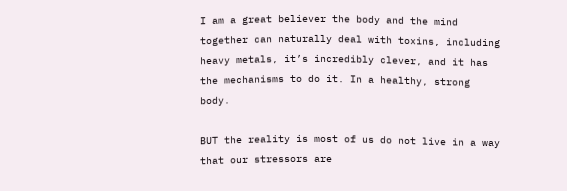I am a great believer the body and the mind together can naturally deal with toxins, including heavy metals, it’s incredibly clever, and it has the mechanisms to do it. In a healthy, strong body.

BUT the reality is most of us do not live in a way that our stressors are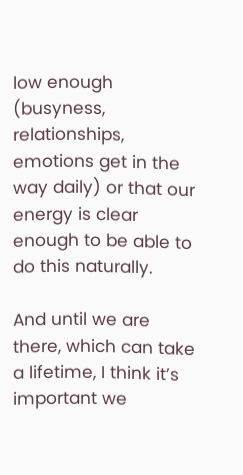low enough (busyness, relationships, emotions get in the way daily) or that our energy is clear enough to be able to do this naturally.

And until we are there, which can take a lifetime, I think it’s important we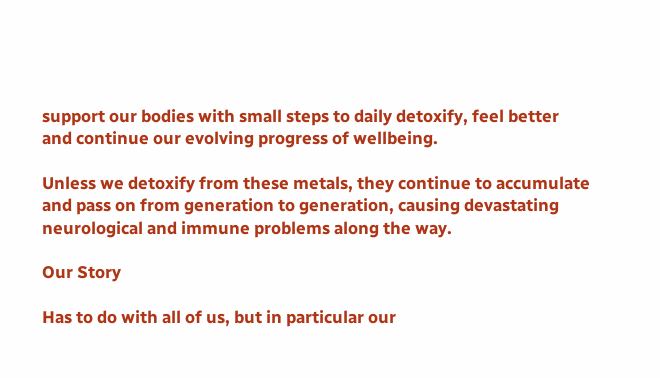support our bodies with small steps to daily detoxify, feel better and continue our evolving progress of wellbeing.

Unless we detoxify from these metals, they continue to accumulate and pass on from generation to generation, causing devastating neurological and immune problems along the way.

Our Story

Has to do with all of us, but in particular our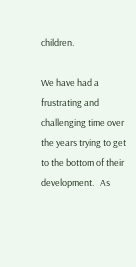children.

We have had a frustrating and challenging time over the years trying to get to the bottom of their development.   As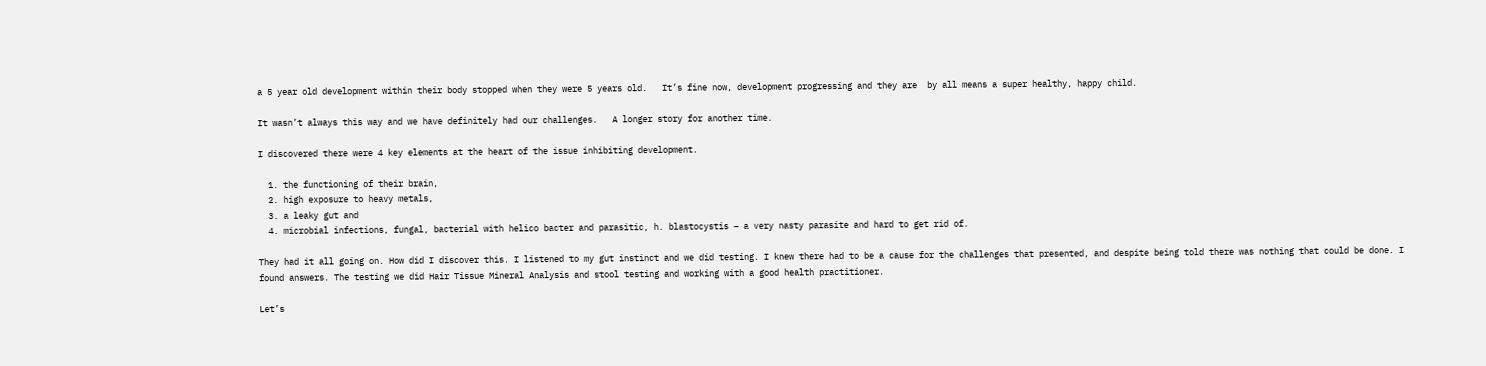a 5 year old development within their body stopped when they were 5 years old.   It’s fine now, development progressing and they are  by all means a super healthy, happy child.

It wasn’t always this way and we have definitely had our challenges.   A longer story for another time.

I discovered there were 4 key elements at the heart of the issue inhibiting development.

  1. the functioning of their brain,
  2. high exposure to heavy metals,
  3. a leaky gut and
  4. microbial infections, fungal, bacterial with helico bacter and parasitic, h. blastocystis – a very nasty parasite and hard to get rid of.

They had it all going on. How did I discover this. I listened to my gut instinct and we did testing. I knew there had to be a cause for the challenges that presented, and despite being told there was nothing that could be done. I found answers. The testing we did Hair Tissue Mineral Analysis and stool testing and working with a good health practitioner.

Let’s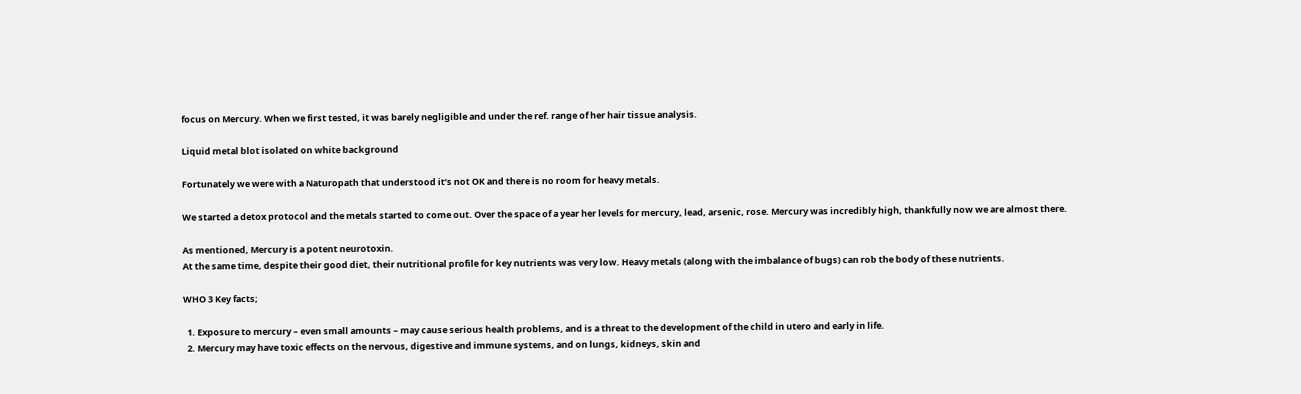focus on Mercury. When we first tested, it was barely negligible and under the ref. range of her hair tissue analysis.

Liquid metal blot isolated on white background

Fortunately we were with a Naturopath that understood it’s not OK and there is no room for heavy metals.

We started a detox protocol and the metals started to come out. Over the space of a year her levels for mercury, lead, arsenic, rose. Mercury was incredibly high, thankfully now we are almost there.

As mentioned, Mercury is a potent neurotoxin.
At the same time, despite their good diet, their nutritional profile for key nutrients was very low. Heavy metals (along with the imbalance of bugs) can rob the body of these nutrients.

WHO 3 Key facts;

  1. Exposure to mercury – even small amounts – may cause serious health problems, and is a threat to the development of the child in utero and early in life.
  2. Mercury may have toxic effects on the nervous, digestive and immune systems, and on lungs, kidneys, skin and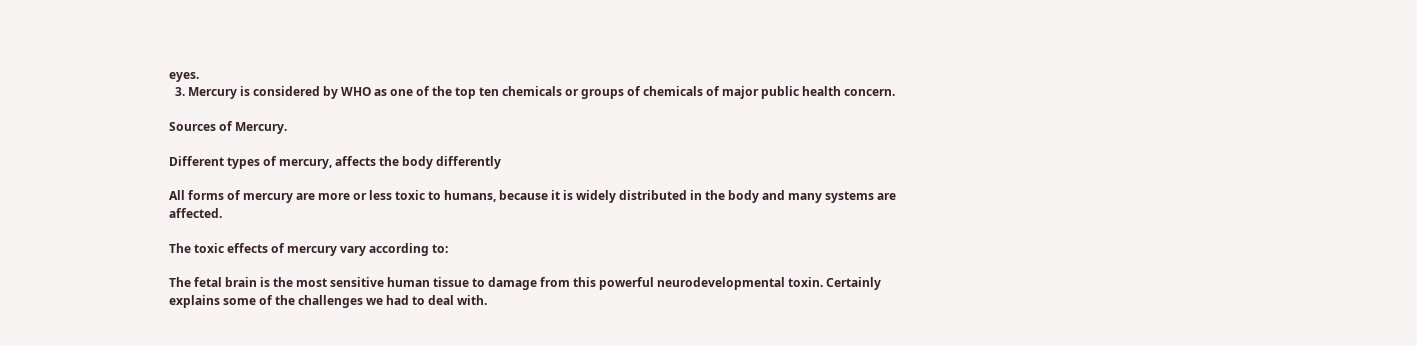eyes.
  3. Mercury is considered by WHO as one of the top ten chemicals or groups of chemicals of major public health concern.

Sources of Mercury.

Different types of mercury, affects the body differently

All forms of mercury are more or less toxic to humans, because it is widely distributed in the body and many systems are affected.

The toxic effects of mercury vary according to:

The fetal brain is the most sensitive human tissue to damage from this powerful neurodevelopmental toxin. Certainly explains some of the challenges we had to deal with.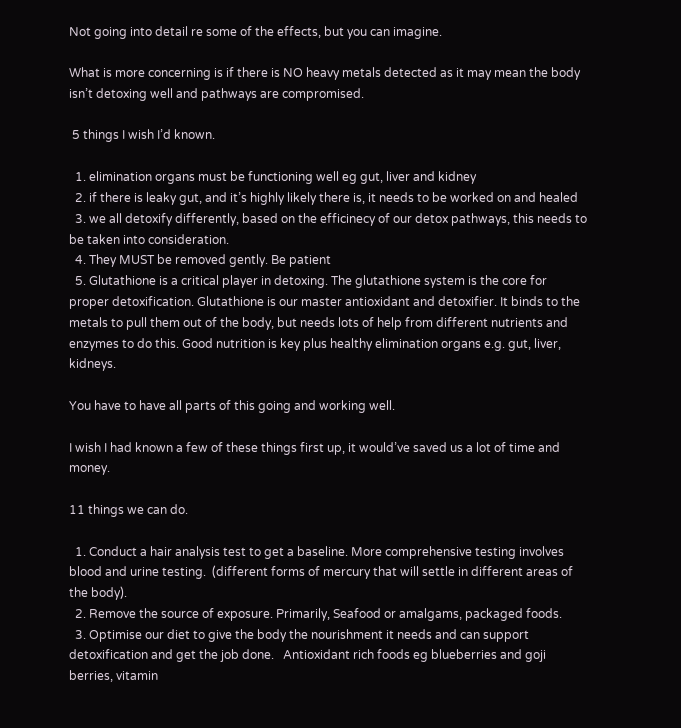Not going into detail re some of the effects, but you can imagine.

What is more concerning is if there is NO heavy metals detected as it may mean the body isn’t detoxing well and pathways are compromised.

 5 things I wish I’d known.

  1. elimination organs must be functioning well eg gut, liver and kidney
  2. if there is leaky gut, and it’s highly likely there is, it needs to be worked on and healed
  3. we all detoxify differently, based on the efficinecy of our detox pathways, this needs to be taken into consideration.
  4. They MUST be removed gently. Be patient
  5. Glutathione is a critical player in detoxing. The glutathione system is the core for proper detoxification. Glutathione is our master antioxidant and detoxifier. It binds to the metals to pull them out of the body, but needs lots of help from different nutrients and enzymes to do this. Good nutrition is key plus healthy elimination organs e.g. gut, liver, kidneys.

You have to have all parts of this going and working well.

I wish I had known a few of these things first up, it would’ve saved us a lot of time and money.

11 things we can do.

  1. Conduct a hair analysis test to get a baseline. More comprehensive testing involves blood and urine testing.  (different forms of mercury that will settle in different areas of the body).
  2. Remove the source of exposure. Primarily, Seafood or amalgams, packaged foods.
  3. Optimise our diet to give the body the nourishment it needs and can support detoxification and get the job done.   Antioxidant rich foods eg blueberries and goji berries, vitamin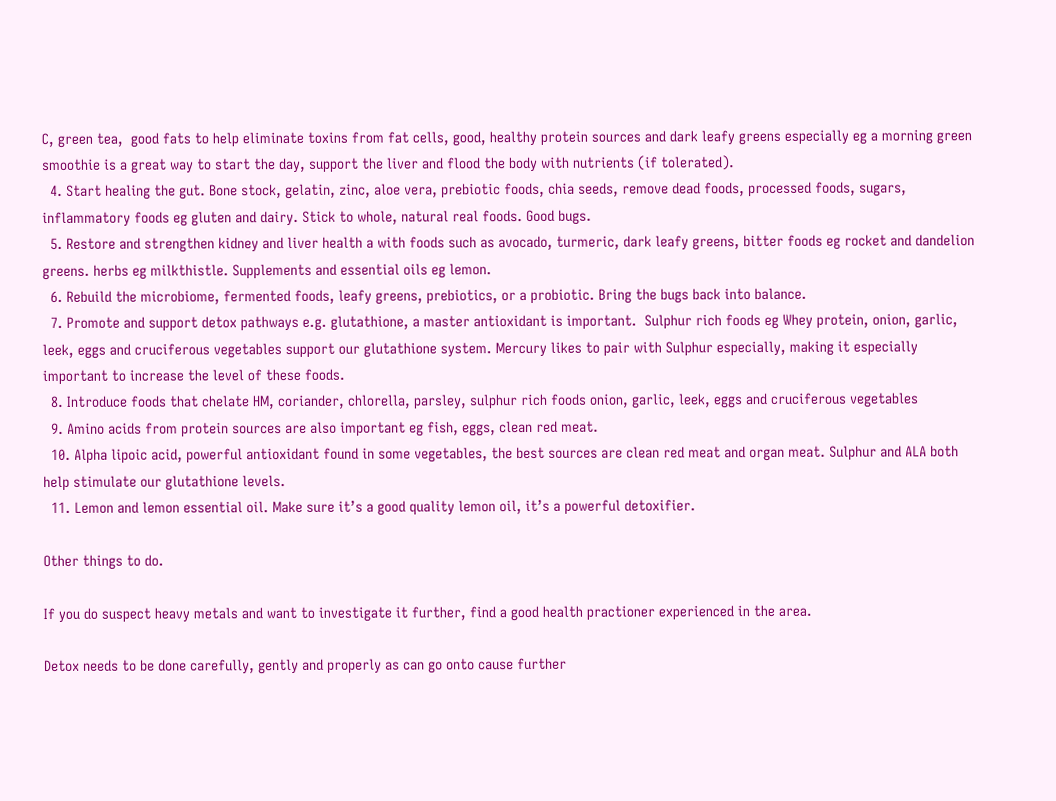C, green tea,  good fats to help eliminate toxins from fat cells, good, healthy protein sources and dark leafy greens especially eg a morning green smoothie is a great way to start the day, support the liver and flood the body with nutrients (if tolerated).
  4. Start healing the gut. Bone stock, gelatin, zinc, aloe vera, prebiotic foods, chia seeds, remove dead foods, processed foods, sugars, inflammatory foods eg gluten and dairy. Stick to whole, natural real foods. Good bugs.
  5. Restore and strengthen kidney and liver health a with foods such as avocado, turmeric, dark leafy greens, bitter foods eg rocket and dandelion greens. herbs eg milkthistle. Supplements and essential oils eg lemon.
  6. Rebuild the microbiome, fermented foods, leafy greens, prebiotics, or a probiotic. Bring the bugs back into balance.
  7. Promote and support detox pathways e.g. glutathione, a master antioxidant is important.  Sulphur rich foods eg Whey protein, onion, garlic, leek, eggs and cruciferous vegetables support our glutathione system. Mercury likes to pair with Sulphur especially, making it especially important to increase the level of these foods.
  8. Introduce foods that chelate HM, coriander, chlorella, parsley, sulphur rich foods onion, garlic, leek, eggs and cruciferous vegetables
  9. Amino acids from protein sources are also important eg fish, eggs, clean red meat.
  10. Alpha lipoic acid, powerful antioxidant found in some vegetables, the best sources are clean red meat and organ meat. Sulphur and ALA both help stimulate our glutathione levels.
  11. Lemon and lemon essential oil. Make sure it’s a good quality lemon oil, it’s a powerful detoxifier.

Other things to do.

If you do suspect heavy metals and want to investigate it further, find a good health practioner experienced in the area.

Detox needs to be done carefully, gently and properly as can go onto cause further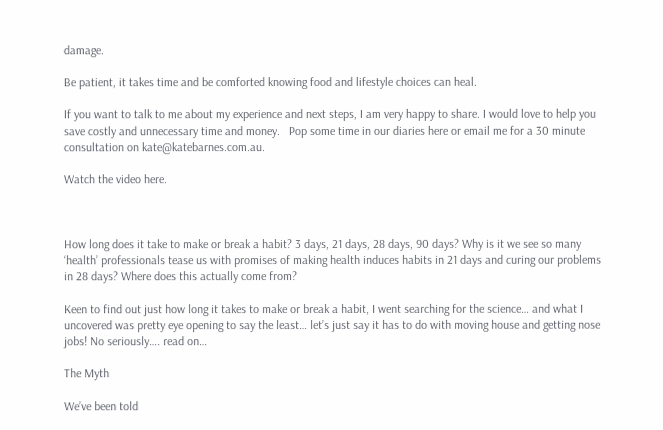damage.

Be patient, it takes time and be comforted knowing food and lifestyle choices can heal.

If you want to talk to me about my experience and next steps, I am very happy to share. I would love to help you save costly and unnecessary time and money.   Pop some time in our diaries here or email me for a 30 minute consultation on kate@katebarnes.com.au.

Watch the video here.



How long does it take to make or break a habit? 3 days, 21 days, 28 days, 90 days? Why is it we see so many ‘health’ professionals tease us with promises of making health induces habits in 21 days and curing our problems in 28 days? Where does this actually come from?

Keen to find out just how long it takes to make or break a habit, I went searching for the science… and what I uncovered was pretty eye opening to say the least… let’s just say it has to do with moving house and getting nose jobs! No seriously…. read on…

The Myth

We’ve been told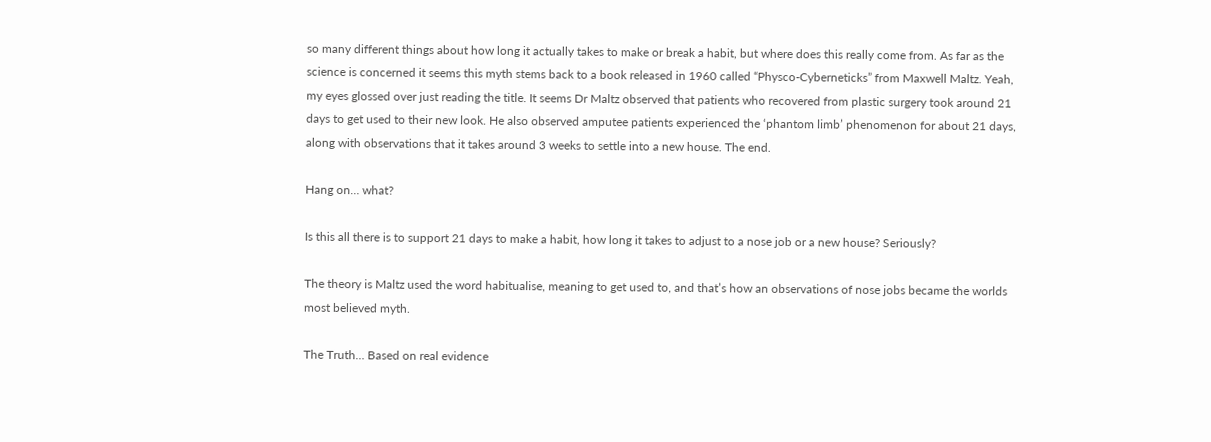so many different things about how long it actually takes to make or break a habit, but where does this really come from. As far as the science is concerned it seems this myth stems back to a book released in 1960 called “Physco-Cyberneticks” from Maxwell Maltz. Yeah, my eyes glossed over just reading the title. It seems Dr Maltz observed that patients who recovered from plastic surgery took around 21 days to get used to their new look. He also observed amputee patients experienced the ‘phantom limb’ phenomenon for about 21 days, along with observations that it takes around 3 weeks to settle into a new house. The end.

Hang on… what?

Is this all there is to support 21 days to make a habit, how long it takes to adjust to a nose job or a new house? Seriously?

The theory is Maltz used the word habitualise, meaning to get used to, and that’s how an observations of nose jobs became the worlds most believed myth.

The Truth… Based on real evidence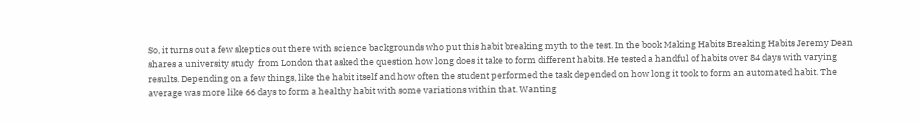So, it turns out a few skeptics out there with science backgrounds who put this habit breaking myth to the test. In the book Making Habits Breaking Habits Jeremy Dean shares a university study  from London that asked the question how long does it take to form different habits. He tested a handful of habits over 84 days with varying results. Depending on a few things, like the habit itself and how often the student performed the task depended on how long it took to form an automated habit. The average was more like 66 days to form a healthy habit with some variations within that. Wanting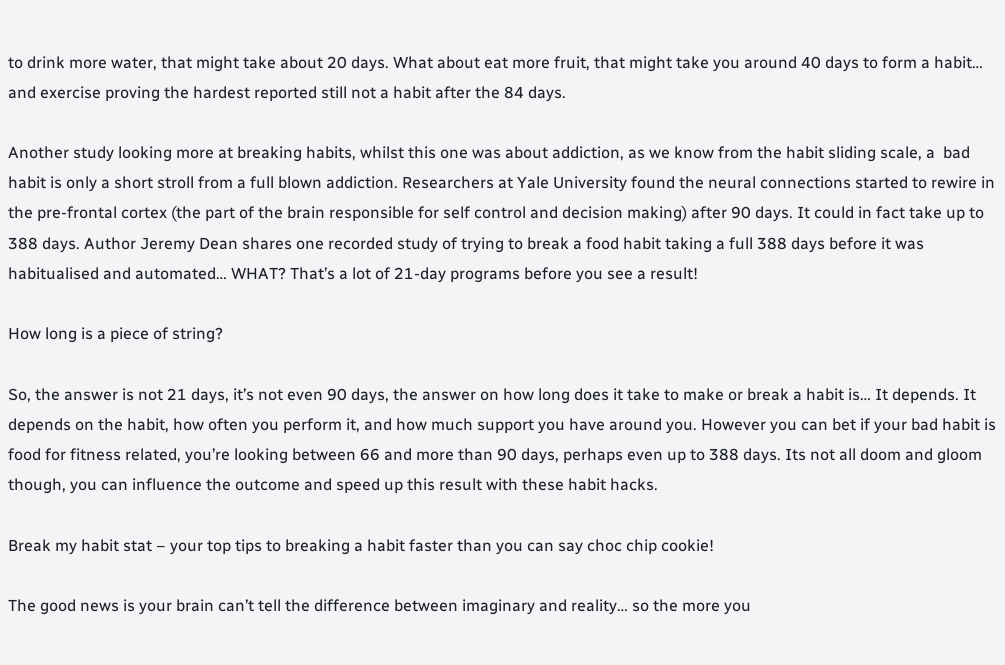to drink more water, that might take about 20 days. What about eat more fruit, that might take you around 40 days to form a habit… and exercise proving the hardest reported still not a habit after the 84 days.

Another study looking more at breaking habits, whilst this one was about addiction, as we know from the habit sliding scale, a  bad habit is only a short stroll from a full blown addiction. Researchers at Yale University found the neural connections started to rewire in the pre-frontal cortex (the part of the brain responsible for self control and decision making) after 90 days. It could in fact take up to 388 days. Author Jeremy Dean shares one recorded study of trying to break a food habit taking a full 388 days before it was habitualised and automated… WHAT? That’s a lot of 21-day programs before you see a result!

How long is a piece of string?

So, the answer is not 21 days, it’s not even 90 days, the answer on how long does it take to make or break a habit is… It depends. It depends on the habit, how often you perform it, and how much support you have around you. However you can bet if your bad habit is food for fitness related, you’re looking between 66 and more than 90 days, perhaps even up to 388 days. Its not all doom and gloom though, you can influence the outcome and speed up this result with these habit hacks.

Break my habit stat – your top tips to breaking a habit faster than you can say choc chip cookie!

The good news is your brain can’t tell the difference between imaginary and reality… so the more you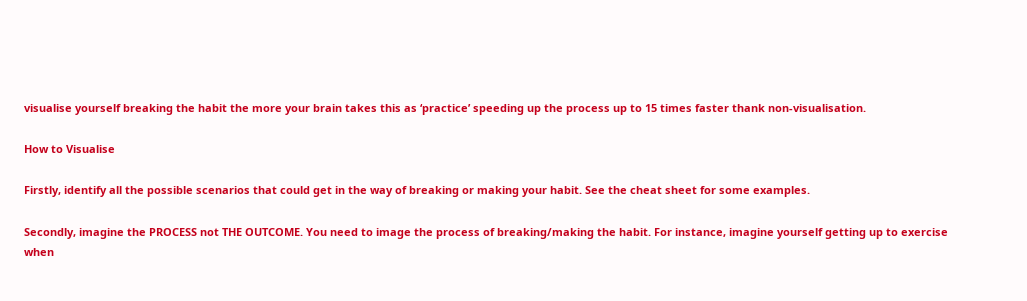visualise yourself breaking the habit the more your brain takes this as ‘practice’ speeding up the process up to 15 times faster thank non-visualisation.

How to Visualise

Firstly, identify all the possible scenarios that could get in the way of breaking or making your habit. See the cheat sheet for some examples.

Secondly, imagine the PROCESS not THE OUTCOME. You need to image the process of breaking/making the habit. For instance, imagine yourself getting up to exercise when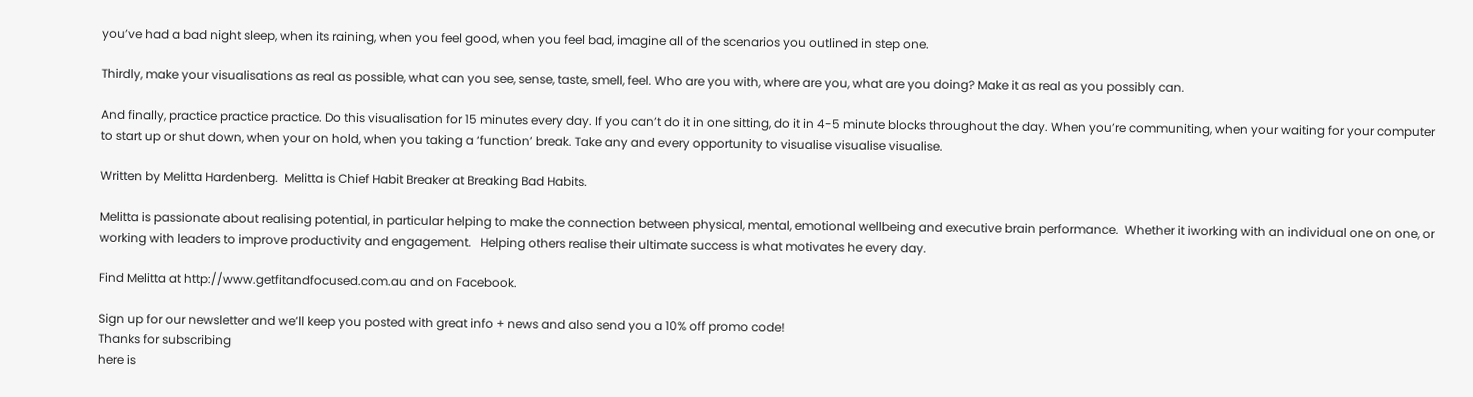you’ve had a bad night sleep, when its raining, when you feel good, when you feel bad, imagine all of the scenarios you outlined in step one.

Thirdly, make your visualisations as real as possible, what can you see, sense, taste, smell, feel. Who are you with, where are you, what are you doing? Make it as real as you possibly can.

And finally, practice practice practice. Do this visualisation for 15 minutes every day. If you can’t do it in one sitting, do it in 4-5 minute blocks throughout the day. When you’re communiting, when your waiting for your computer to start up or shut down, when your on hold, when you taking a ‘function’ break. Take any and every opportunity to visualise visualise visualise.

Written by Melitta Hardenberg.  Melitta is Chief Habit Breaker at Breaking Bad Habits.

Melitta is passionate about realising potential, in particular helping to make the connection between physical, mental, emotional wellbeing and executive brain performance.  Whether it iworking with an individual one on one, or working with leaders to improve productivity and engagement.   Helping others realise their ultimate success is what motivates he every day.

Find Melitta at http://www.getfitandfocused.com.au and on Facebook.

Sign up for our newsletter and we’ll keep you posted with great info + news and also send you a 10% off promo code!
Thanks for subscribing
here is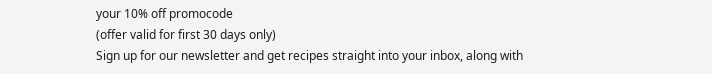your 10% off promocode
(offer valid for first 30 days only)
Sign up for our newsletter and get recipes straight into your inbox, along with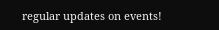regular updates on events!